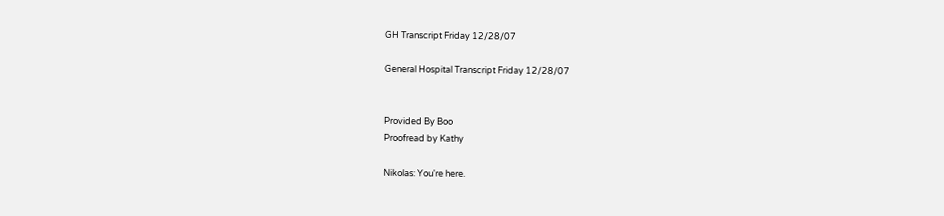GH Transcript Friday 12/28/07

General Hospital Transcript Friday 12/28/07


Provided By Boo
Proofread by Kathy

Nikolas: You're here.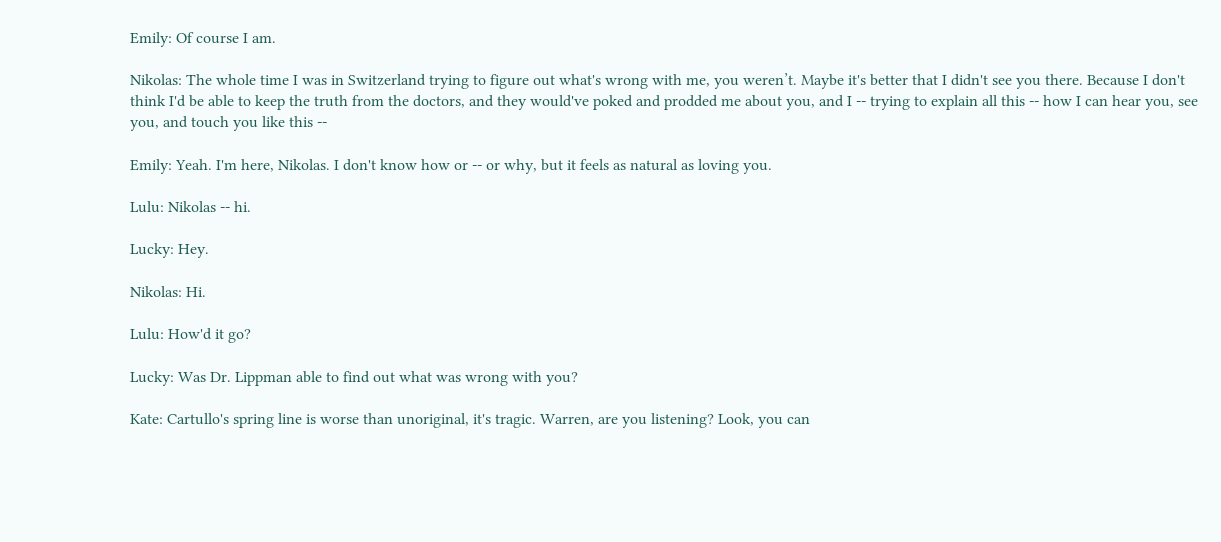Emily: Of course I am.

Nikolas: The whole time I was in Switzerland trying to figure out what's wrong with me, you weren’t. Maybe it's better that I didn't see you there. Because I don't think I'd be able to keep the truth from the doctors, and they would've poked and prodded me about you, and I -- trying to explain all this -- how I can hear you, see you, and touch you like this --

Emily: Yeah. I'm here, Nikolas. I don't know how or -- or why, but it feels as natural as loving you.

Lulu: Nikolas -- hi.

Lucky: Hey.

Nikolas: Hi.

Lulu: How'd it go?

Lucky: Was Dr. Lippman able to find out what was wrong with you?

Kate: Cartullo's spring line is worse than unoriginal, it's tragic. Warren, are you listening? Look, you can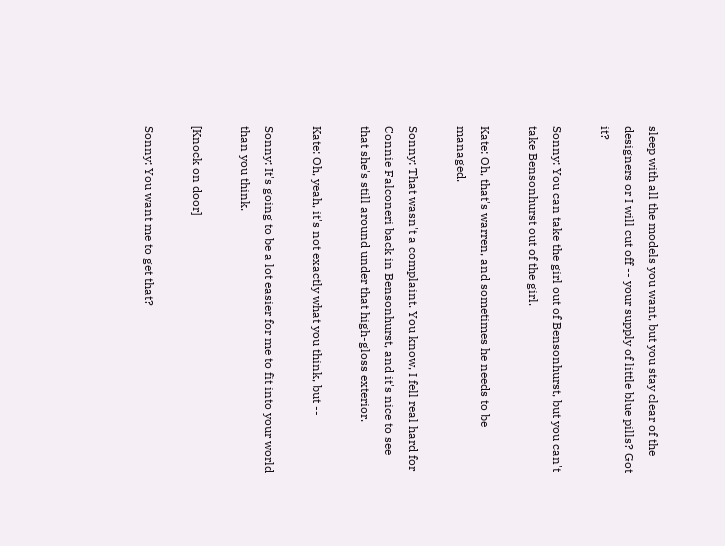sleep with all the models you want, but you stay clear of the designers or I will cut off -- your supply of little blue pills? Got it?

Sonny: You can take the girl out of Bensonhurst, but you can't take Bensonhurst out of the girl.

Kate: Oh, that's warren, and sometimes he needs to be managed.

Sonny: That wasn't a complaint. You know, I fell real hard for Connie Falconeri back in Bensonhurst, and it's nice to see that she's still around under that high-gloss exterior.

Kate: Oh, yeah, it's not exactly what you think, but --

Sonny: It's going to be a lot easier for me to fit into your world than you think.

[Knock on door]

Sonny: You want me to get that?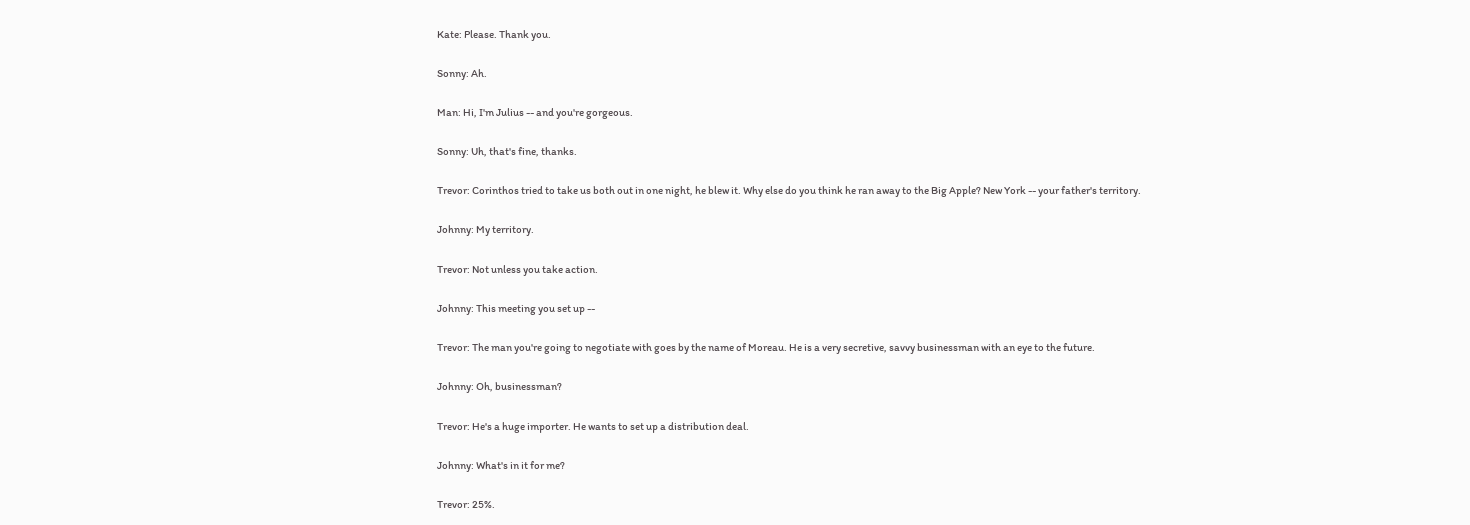Kate: Please. Thank you.

Sonny: Ah.

Man: Hi, I'm Julius -- and you're gorgeous.

Sonny: Uh, that's fine, thanks.

Trevor: Corinthos tried to take us both out in one night, he blew it. Why else do you think he ran away to the Big Apple? New York -- your father's territory.

Johnny: My territory.

Trevor: Not unless you take action.

Johnny: This meeting you set up --

Trevor: The man you're going to negotiate with goes by the name of Moreau. He is a very secretive, savvy businessman with an eye to the future.

Johnny: Oh, businessman?

Trevor: He's a huge importer. He wants to set up a distribution deal.

Johnny: What's in it for me?

Trevor: 25%.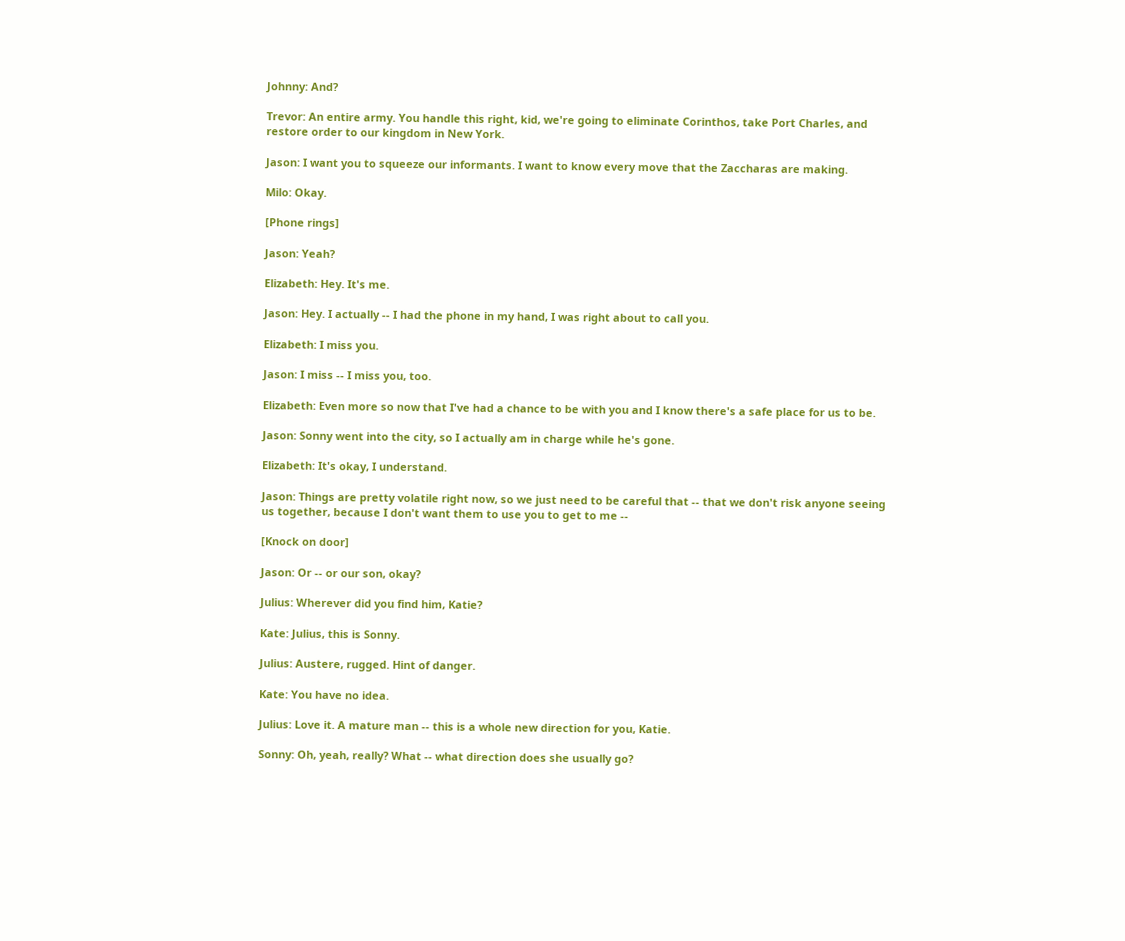Johnny: And?

Trevor: An entire army. You handle this right, kid, we're going to eliminate Corinthos, take Port Charles, and restore order to our kingdom in New York.

Jason: I want you to squeeze our informants. I want to know every move that the Zaccharas are making.

Milo: Okay.

[Phone rings]

Jason: Yeah?

Elizabeth: Hey. It's me.

Jason: Hey. I actually -- I had the phone in my hand, I was right about to call you.

Elizabeth: I miss you.

Jason: I miss -- I miss you, too.

Elizabeth: Even more so now that I've had a chance to be with you and I know there's a safe place for us to be.

Jason: Sonny went into the city, so I actually am in charge while he's gone.

Elizabeth: It's okay, I understand.

Jason: Things are pretty volatile right now, so we just need to be careful that -- that we don't risk anyone seeing us together, because I don't want them to use you to get to me --

[Knock on door]

Jason: Or -- or our son, okay?

Julius: Wherever did you find him, Katie?

Kate: Julius, this is Sonny.

Julius: Austere, rugged. Hint of danger.

Kate: You have no idea.

Julius: Love it. A mature man -- this is a whole new direction for you, Katie.

Sonny: Oh, yeah, really? What -- what direction does she usually go?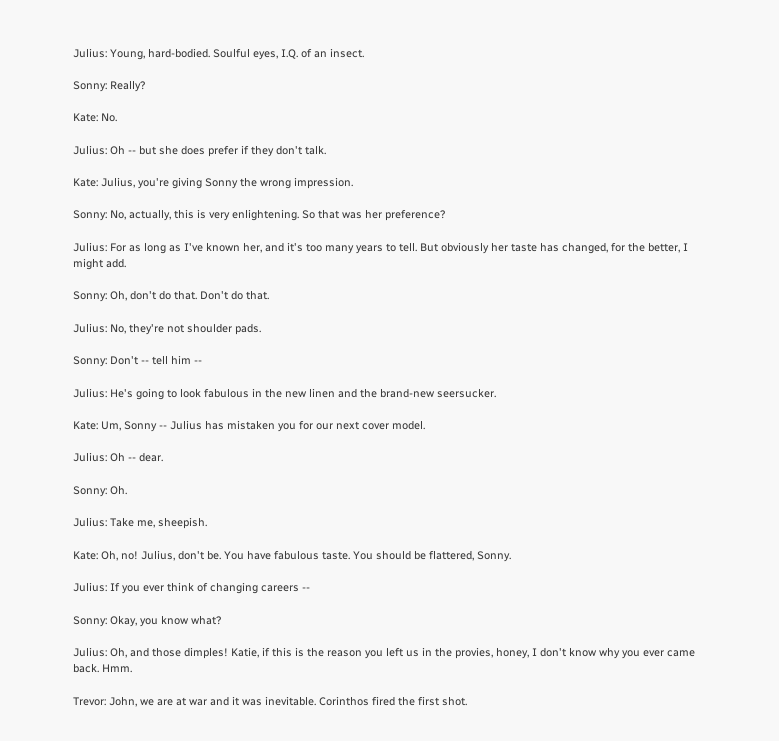Julius: Young, hard-bodied. Soulful eyes, I.Q. of an insect.

Sonny: Really?

Kate: No.

Julius: Oh -- but she does prefer if they don't talk.

Kate: Julius, you're giving Sonny the wrong impression.

Sonny: No, actually, this is very enlightening. So that was her preference?

Julius: For as long as I've known her, and it's too many years to tell. But obviously her taste has changed, for the better, I might add.

Sonny: Oh, don't do that. Don't do that.

Julius: No, they're not shoulder pads.

Sonny: Don't -- tell him --

Julius: He's going to look fabulous in the new linen and the brand-new seersucker.

Kate: Um, Sonny -- Julius has mistaken you for our next cover model.

Julius: Oh -- dear.

Sonny: Oh.

Julius: Take me, sheepish.

Kate: Oh, no! Julius, don't be. You have fabulous taste. You should be flattered, Sonny.

Julius: If you ever think of changing careers --

Sonny: Okay, you know what?

Julius: Oh, and those dimples! Katie, if this is the reason you left us in the provies, honey, I don't know why you ever came back. Hmm.

Trevor: John, we are at war and it was inevitable. Corinthos fired the first shot.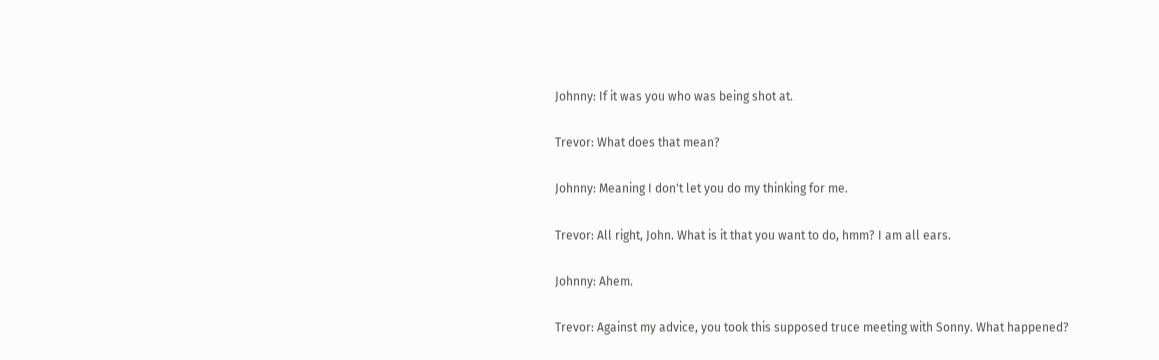Johnny: If it was you who was being shot at.

Trevor: What does that mean?

Johnny: Meaning I don't let you do my thinking for me.

Trevor: All right, John. What is it that you want to do, hmm? I am all ears.

Johnny: Ahem.

Trevor: Against my advice, you took this supposed truce meeting with Sonny. What happened?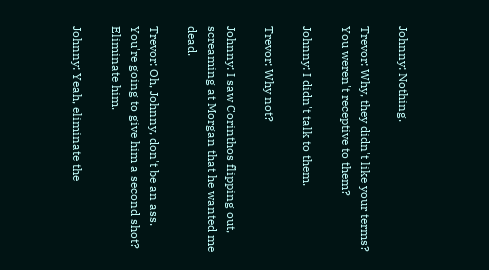Johnny: Nothing.

Trevor: Why, they didn't like your terms? You weren't receptive to them?

Johnny: I didn't talk to them.

Trevor: Why not?

Johnny: I saw Corinthos flipping out, screaming at Morgan that he wanted me dead.

Trevor: Oh, Johnny, don't be an ass. You're going to give him a second shot? Eliminate him.

Johnny: Yeah, eliminate the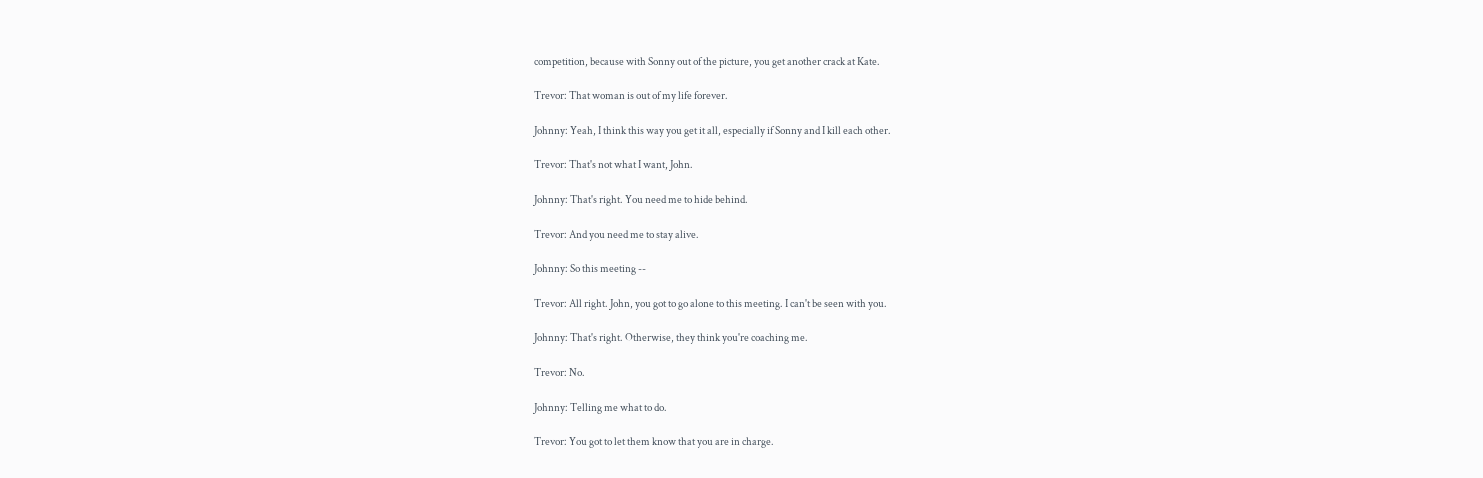competition, because with Sonny out of the picture, you get another crack at Kate.

Trevor: That woman is out of my life forever.

Johnny: Yeah, I think this way you get it all, especially if Sonny and I kill each other.

Trevor: That's not what I want, John.

Johnny: That's right. You need me to hide behind.

Trevor: And you need me to stay alive.

Johnny: So this meeting --

Trevor: All right. John, you got to go alone to this meeting. I can't be seen with you.

Johnny: That's right. Otherwise, they think you're coaching me.

Trevor: No.

Johnny: Telling me what to do.

Trevor: You got to let them know that you are in charge.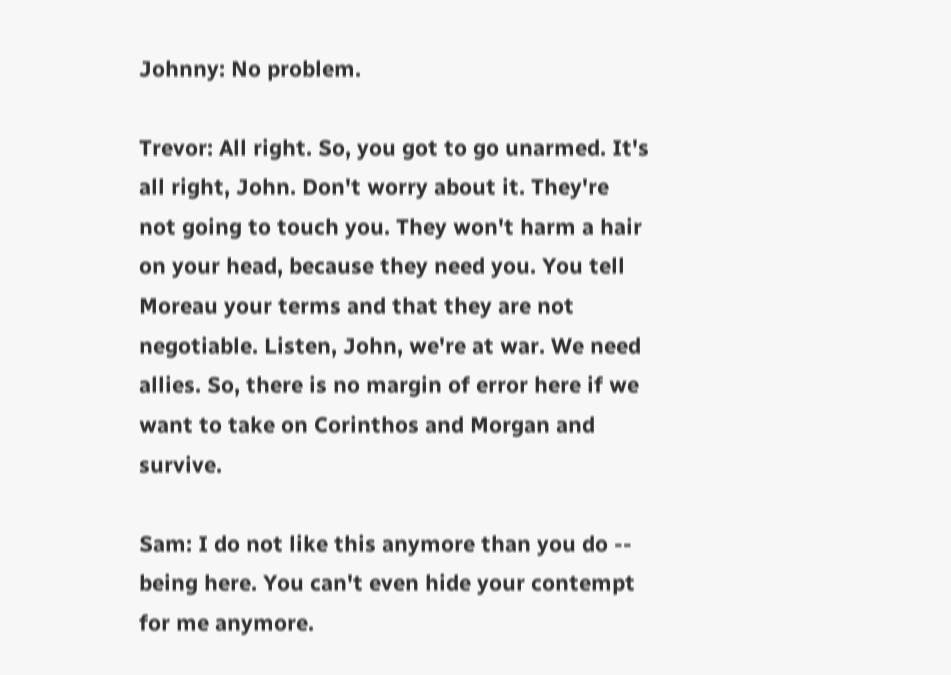Johnny: No problem.

Trevor: All right. So, you got to go unarmed. It's all right, John. Don't worry about it. They're not going to touch you. They won't harm a hair on your head, because they need you. You tell Moreau your terms and that they are not negotiable. Listen, John, we're at war. We need allies. So, there is no margin of error here if we want to take on Corinthos and Morgan and survive.

Sam: I do not like this anymore than you do -- being here. You can't even hide your contempt for me anymore.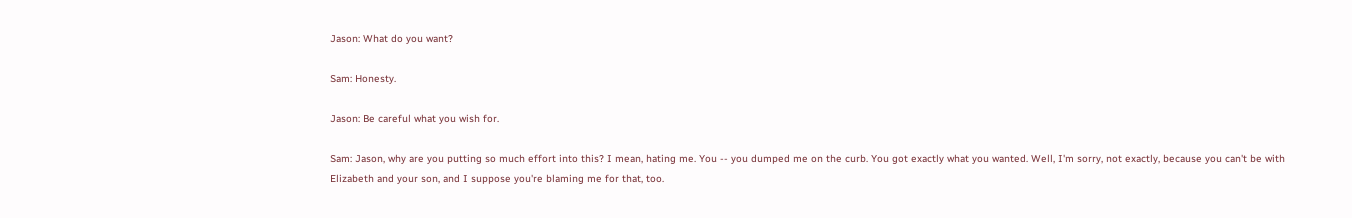Jason: What do you want?

Sam: Honesty.

Jason: Be careful what you wish for.

Sam: Jason, why are you putting so much effort into this? I mean, hating me. You -- you dumped me on the curb. You got exactly what you wanted. Well, I'm sorry, not exactly, because you can't be with Elizabeth and your son, and I suppose you're blaming me for that, too.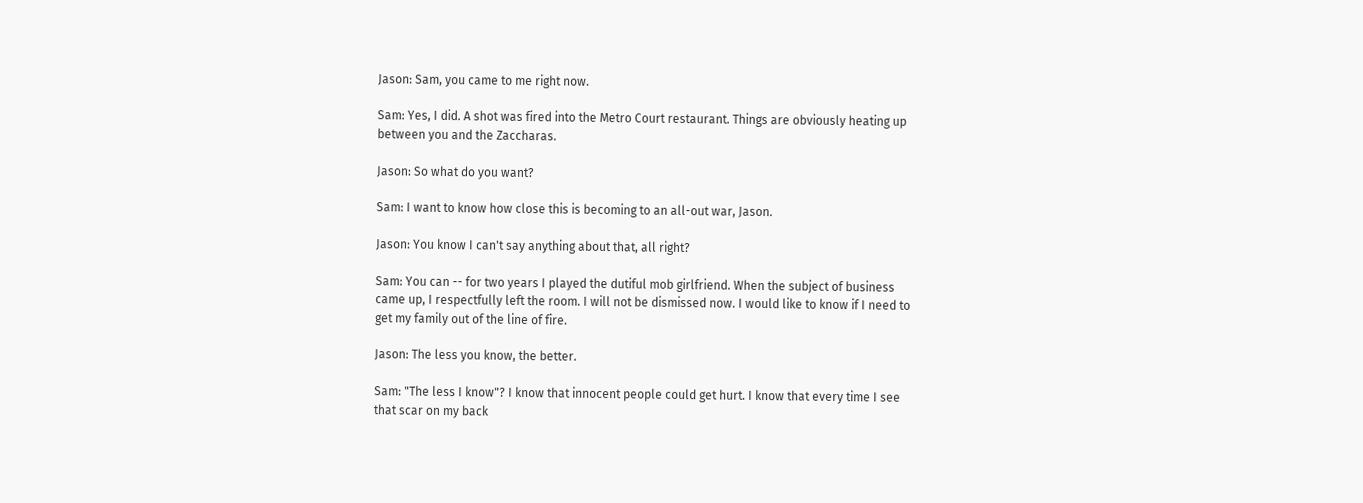Jason: Sam, you came to me right now.

Sam: Yes, I did. A shot was fired into the Metro Court restaurant. Things are obviously heating up between you and the Zaccharas.

Jason: So what do you want?

Sam: I want to know how close this is becoming to an all-out war, Jason.

Jason: You know I can't say anything about that, all right?

Sam: You can -- for two years I played the dutiful mob girlfriend. When the subject of business came up, I respectfully left the room. I will not be dismissed now. I would like to know if I need to get my family out of the line of fire.

Jason: The less you know, the better.

Sam: "The less I know"? I know that innocent people could get hurt. I know that every time I see that scar on my back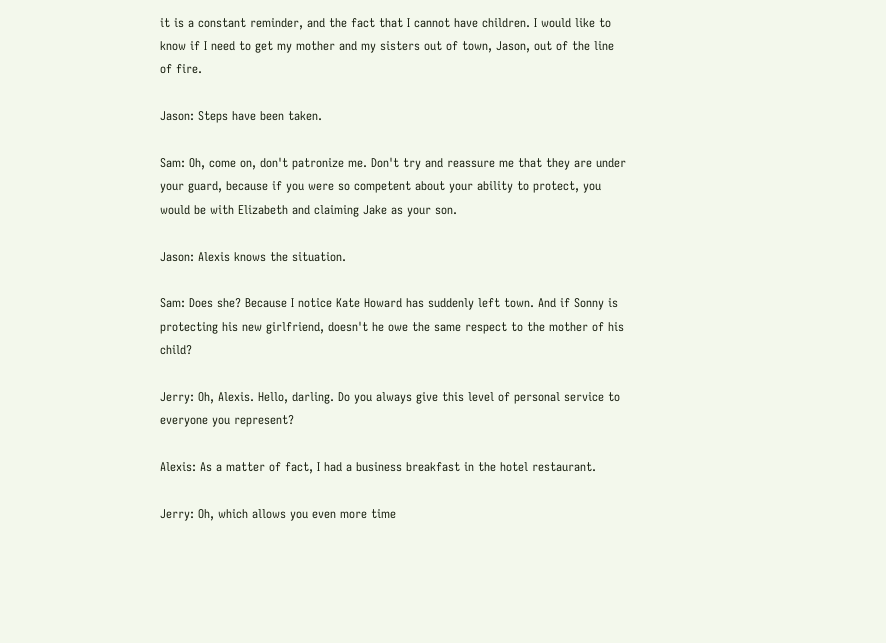it is a constant reminder, and the fact that I cannot have children. I would like to know if I need to get my mother and my sisters out of town, Jason, out of the line of fire.

Jason: Steps have been taken.

Sam: Oh, come on, don't patronize me. Don't try and reassure me that they are under your guard, because if you were so competent about your ability to protect, you would be with Elizabeth and claiming Jake as your son.

Jason: Alexis knows the situation.

Sam: Does she? Because I notice Kate Howard has suddenly left town. And if Sonny is protecting his new girlfriend, doesn't he owe the same respect to the mother of his child?

Jerry: Oh, Alexis. Hello, darling. Do you always give this level of personal service to everyone you represent?

Alexis: As a matter of fact, I had a business breakfast in the hotel restaurant.

Jerry: Oh, which allows you even more time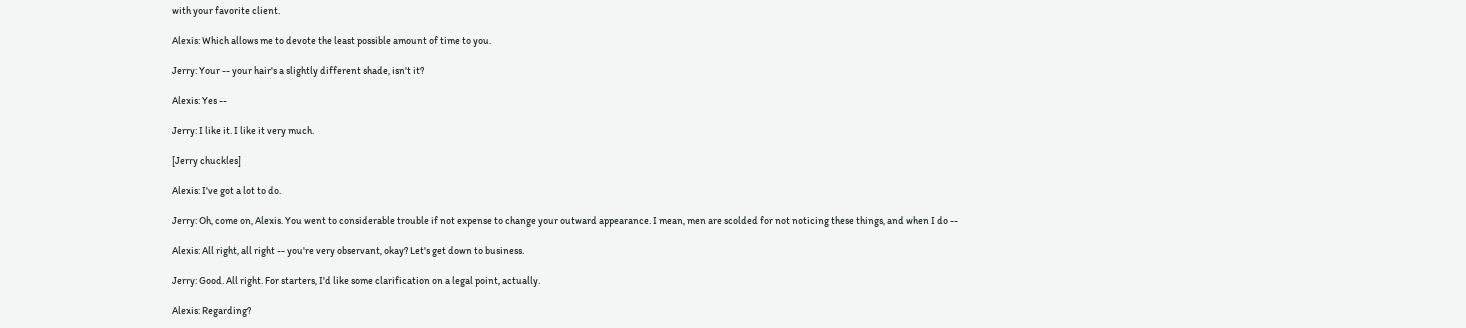with your favorite client.

Alexis: Which allows me to devote the least possible amount of time to you.

Jerry: Your -- your hair's a slightly different shade, isn't it?

Alexis: Yes --

Jerry: I like it. I like it very much.

[Jerry chuckles]

Alexis: I've got a lot to do.

Jerry: Oh, come on, Alexis. You went to considerable trouble if not expense to change your outward appearance. I mean, men are scolded for not noticing these things, and when I do --

Alexis: All right, all right -- you're very observant, okay? Let's get down to business.

Jerry: Good. All right. For starters, I'd like some clarification on a legal point, actually.

Alexis: Regarding?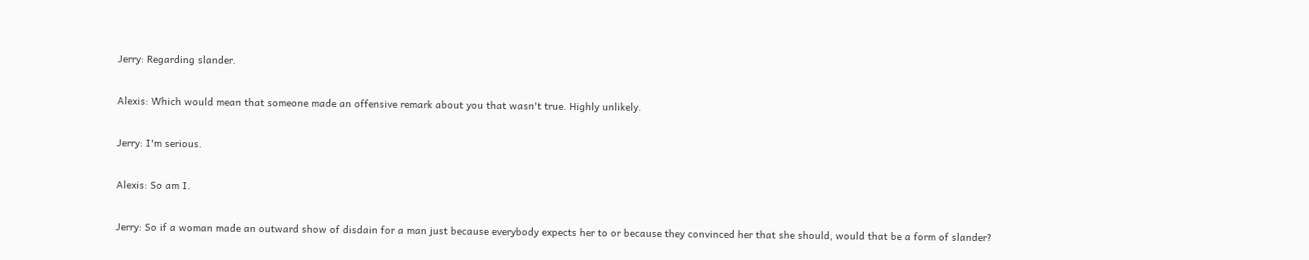Jerry: Regarding slander.

Alexis: Which would mean that someone made an offensive remark about you that wasn't true. Highly unlikely.

Jerry: I'm serious.

Alexis: So am I.

Jerry: So if a woman made an outward show of disdain for a man just because everybody expects her to or because they convinced her that she should, would that be a form of slander?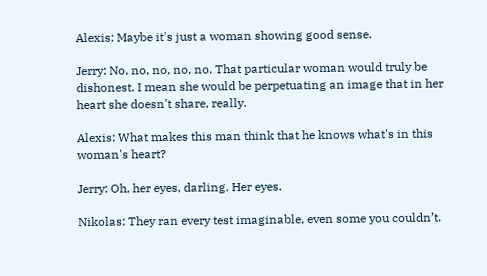Alexis: Maybe it's just a woman showing good sense.

Jerry: No, no, no, no, no. That particular woman would truly be dishonest. I mean she would be perpetuating an image that in her heart she doesn't share, really.

Alexis: What makes this man think that he knows what's in this woman's heart?

Jerry: Oh, her eyes, darling. Her eyes.

Nikolas: They ran every test imaginable, even some you couldn’t.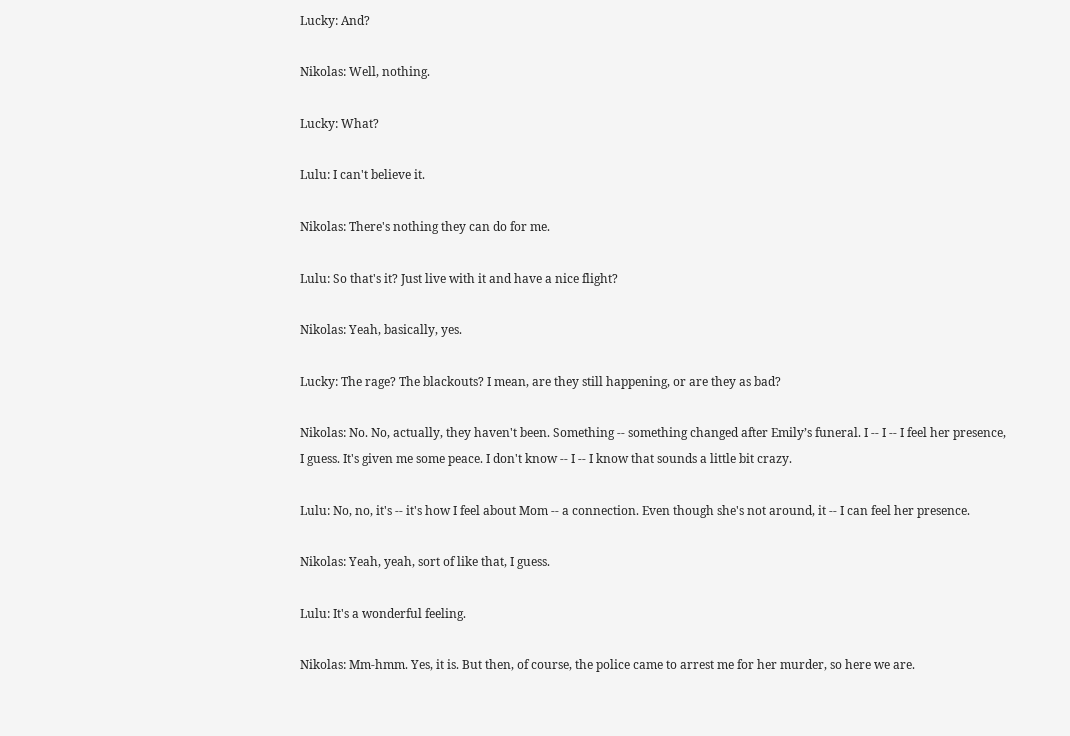Lucky: And?

Nikolas: Well, nothing.

Lucky: What?

Lulu: I can't believe it.

Nikolas: There's nothing they can do for me.

Lulu: So that's it? Just live with it and have a nice flight?

Nikolas: Yeah, basically, yes.

Lucky: The rage? The blackouts? I mean, are they still happening, or are they as bad?

Nikolas: No. No, actually, they haven't been. Something -- something changed after Emily’s funeral. I -- I -- I feel her presence, I guess. It's given me some peace. I don't know -- I -- I know that sounds a little bit crazy.

Lulu: No, no, it's -- it's how I feel about Mom -- a connection. Even though she's not around, it -- I can feel her presence.

Nikolas: Yeah, yeah, sort of like that, I guess.

Lulu: It's a wonderful feeling.

Nikolas: Mm-hmm. Yes, it is. But then, of course, the police came to arrest me for her murder, so here we are.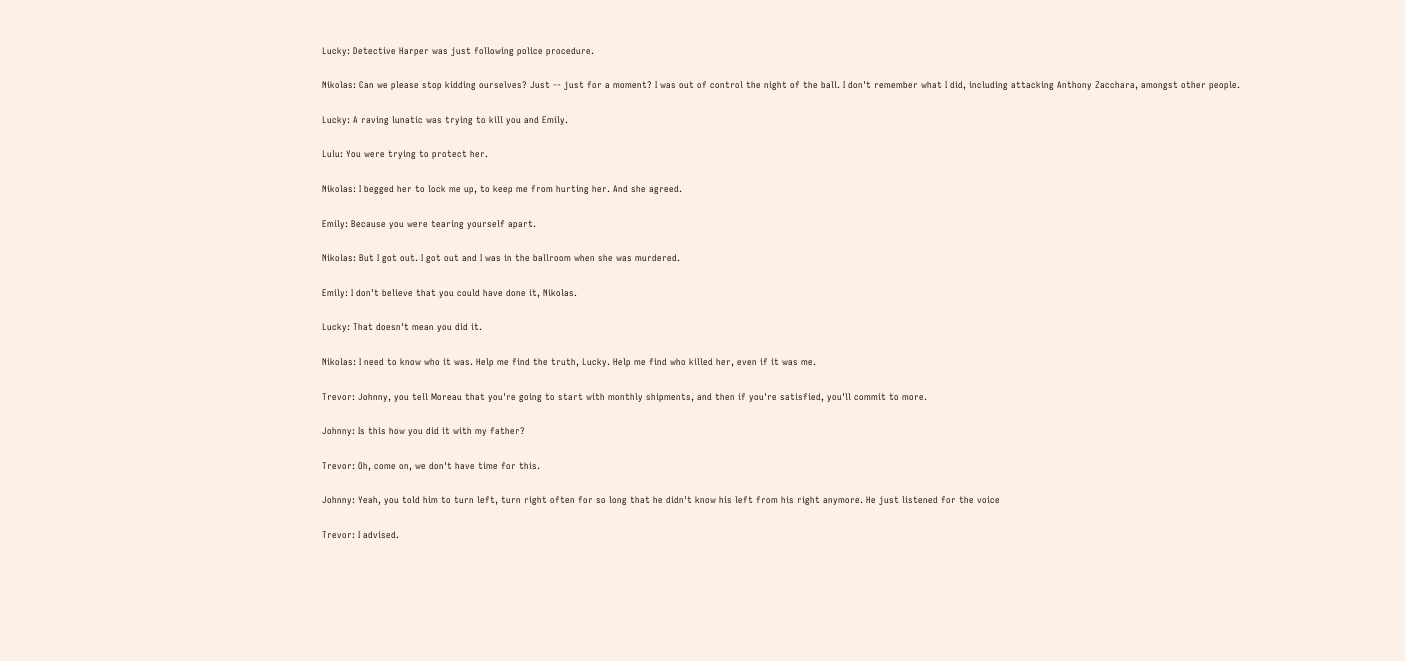Lucky: Detective Harper was just following police procedure.

Nikolas: Can we please stop kidding ourselves? Just -- just for a moment? I was out of control the night of the ball. I don't remember what I did, including attacking Anthony Zacchara, amongst other people.

Lucky: A raving lunatic was trying to kill you and Emily.

Lulu: You were trying to protect her.

Nikolas: I begged her to lock me up, to keep me from hurting her. And she agreed.

Emily: Because you were tearing yourself apart.

Nikolas: But I got out. I got out and I was in the ballroom when she was murdered.

Emily: I don't believe that you could have done it, Nikolas.

Lucky: That doesn't mean you did it.

Nikolas: I need to know who it was. Help me find the truth, Lucky. Help me find who killed her, even if it was me.

Trevor: Johnny, you tell Moreau that you're going to start with monthly shipments, and then if you're satisfied, you'll commit to more.

Johnny: Is this how you did it with my father?

Trevor: Oh, come on, we don't have time for this.

Johnny: Yeah, you told him to turn left, turn right often for so long that he didn't know his left from his right anymore. He just listened for the voice

Trevor: I advised.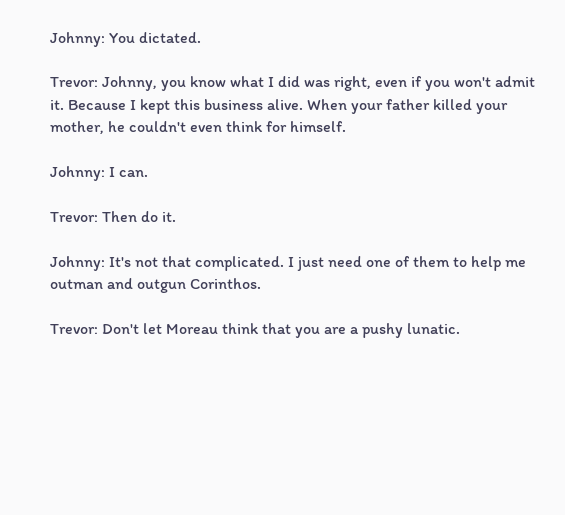Johnny: You dictated.

Trevor: Johnny, you know what I did was right, even if you won't admit it. Because I kept this business alive. When your father killed your mother, he couldn't even think for himself.

Johnny: I can.

Trevor: Then do it.

Johnny: It's not that complicated. I just need one of them to help me outman and outgun Corinthos.

Trevor: Don't let Moreau think that you are a pushy lunatic.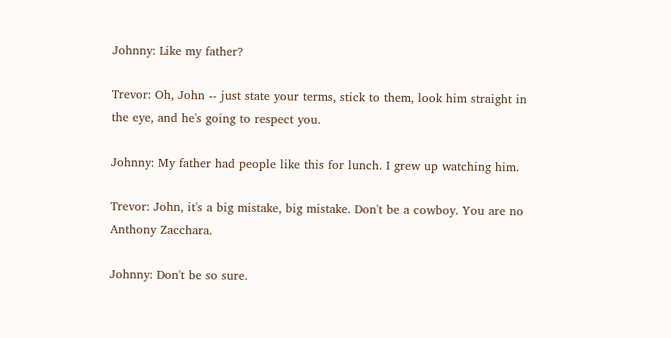Johnny: Like my father?

Trevor: Oh, John -- just state your terms, stick to them, look him straight in the eye, and he's going to respect you.

Johnny: My father had people like this for lunch. I grew up watching him.

Trevor: John, it's a big mistake, big mistake. Don't be a cowboy. You are no Anthony Zacchara.

Johnny: Don't be so sure.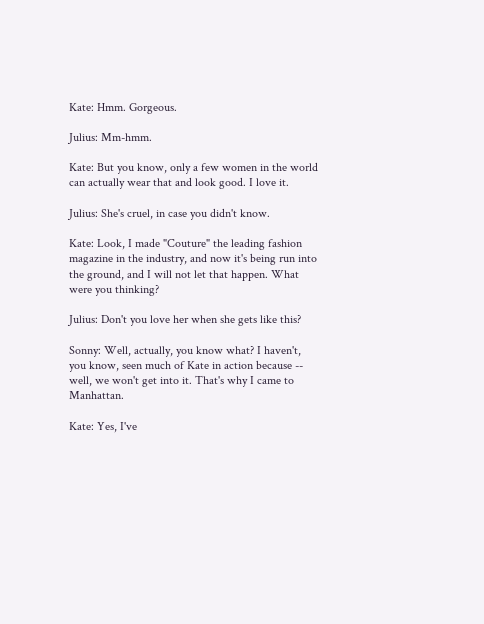Kate: Hmm. Gorgeous.

Julius: Mm-hmm.

Kate: But you know, only a few women in the world can actually wear that and look good. I love it.

Julius: She's cruel, in case you didn't know.

Kate: Look, I made "Couture" the leading fashion magazine in the industry, and now it's being run into the ground, and I will not let that happen. What were you thinking?

Julius: Don't you love her when she gets like this?

Sonny: Well, actually, you know what? I haven't, you know, seen much of Kate in action because -- well, we won't get into it. That's why I came to Manhattan.

Kate: Yes, I've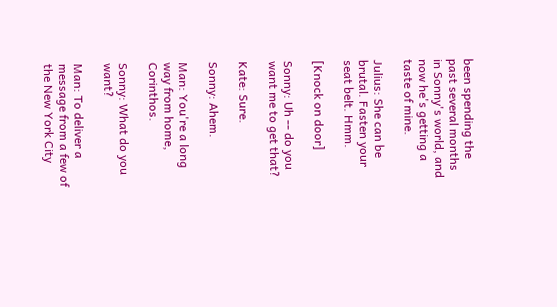been spending the past several months in Sonny's world, and now he's getting a taste of mine.

Julius: She can be brutal. Fasten your seat belt. Hmm.

[Knock on door]

Sonny: Uh -- do you want me to get that?

Kate: Sure.

Sonny: Ahem.

Man: You're a long way from home, Corinthos.

Sonny: What do you want?

Man: To deliver a message from a few of the New York City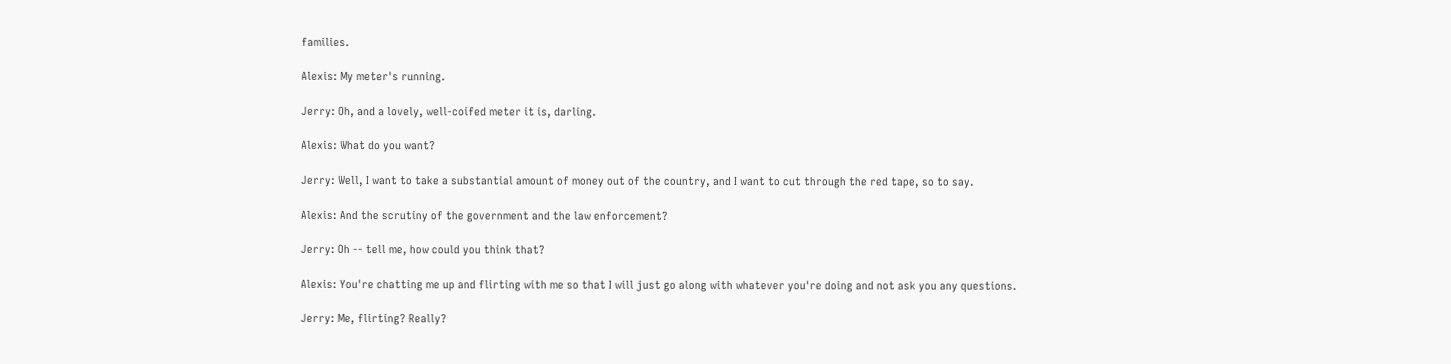families.

Alexis: My meter's running.

Jerry: Oh, and a lovely, well-coifed meter it is, darling.

Alexis: What do you want?

Jerry: Well, I want to take a substantial amount of money out of the country, and I want to cut through the red tape, so to say.

Alexis: And the scrutiny of the government and the law enforcement?

Jerry: Oh -- tell me, how could you think that?

Alexis: You're chatting me up and flirting with me so that I will just go along with whatever you're doing and not ask you any questions.

Jerry: Me, flirting? Really?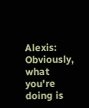Alexis: Obviously, what you're doing is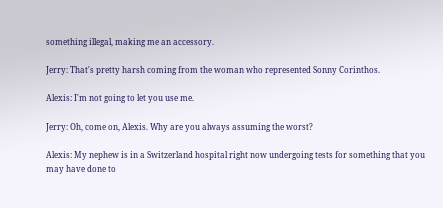something illegal, making me an accessory.

Jerry: That's pretty harsh coming from the woman who represented Sonny Corinthos.

Alexis: I'm not going to let you use me.

Jerry: Oh, come on, Alexis. Why are you always assuming the worst?

Alexis: My nephew is in a Switzerland hospital right now undergoing tests for something that you may have done to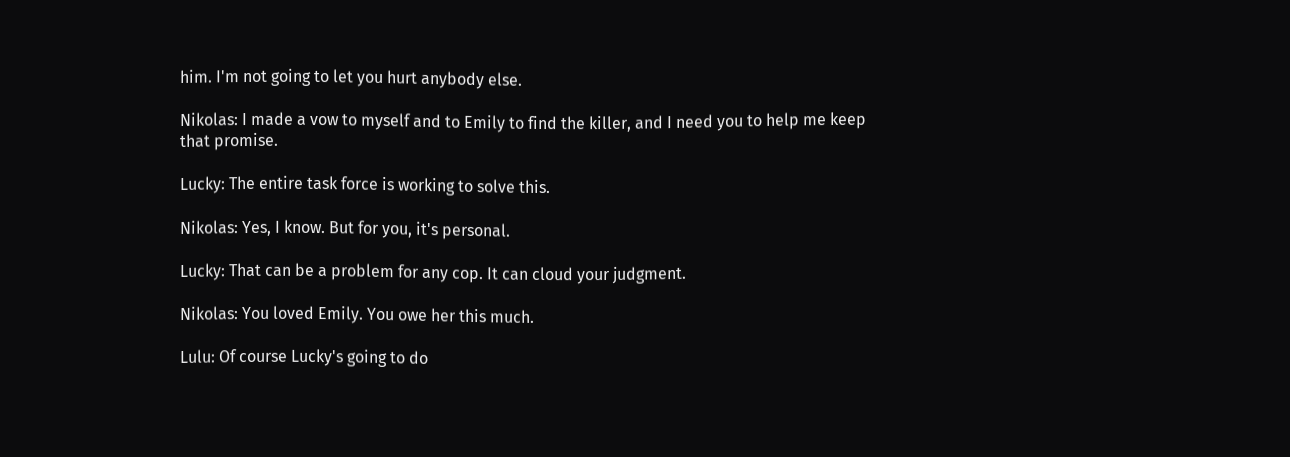him. I'm not going to let you hurt anybody else.

Nikolas: I made a vow to myself and to Emily to find the killer, and I need you to help me keep that promise.

Lucky: The entire task force is working to solve this.

Nikolas: Yes, I know. But for you, it's personal.

Lucky: That can be a problem for any cop. It can cloud your judgment.

Nikolas: You loved Emily. You owe her this much.

Lulu: Of course Lucky's going to do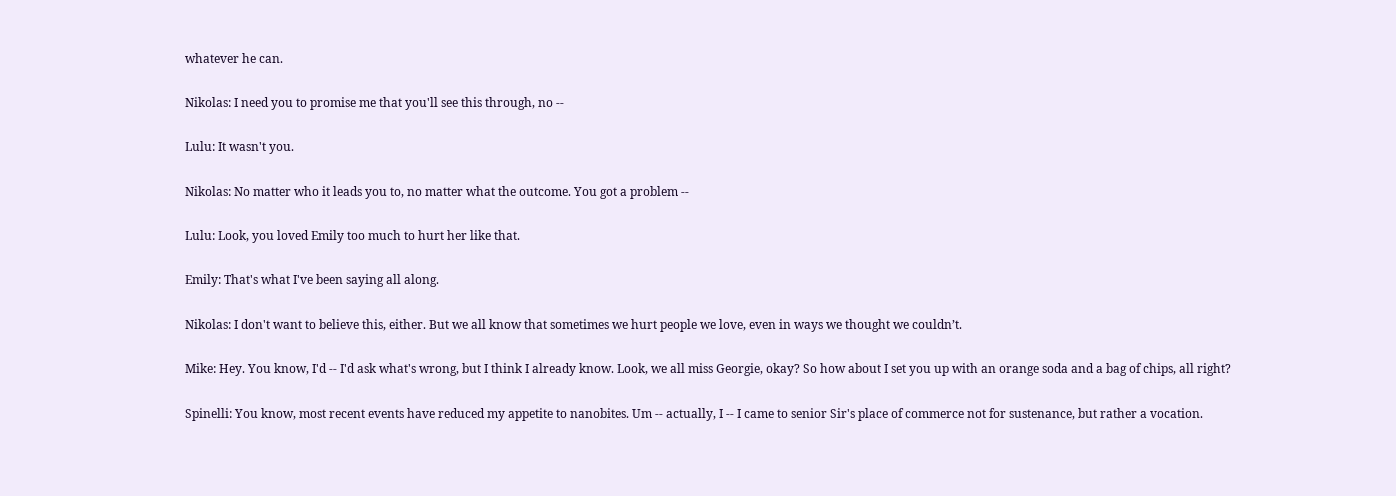whatever he can.

Nikolas: I need you to promise me that you'll see this through, no --

Lulu: It wasn't you.

Nikolas: No matter who it leads you to, no matter what the outcome. You got a problem --

Lulu: Look, you loved Emily too much to hurt her like that.

Emily: That's what I've been saying all along.

Nikolas: I don't want to believe this, either. But we all know that sometimes we hurt people we love, even in ways we thought we couldn’t.

Mike: Hey. You know, I'd -- I'd ask what's wrong, but I think I already know. Look, we all miss Georgie, okay? So how about I set you up with an orange soda and a bag of chips, all right?

Spinelli: You know, most recent events have reduced my appetite to nanobites. Um -- actually, I -- I came to senior Sir's place of commerce not for sustenance, but rather a vocation.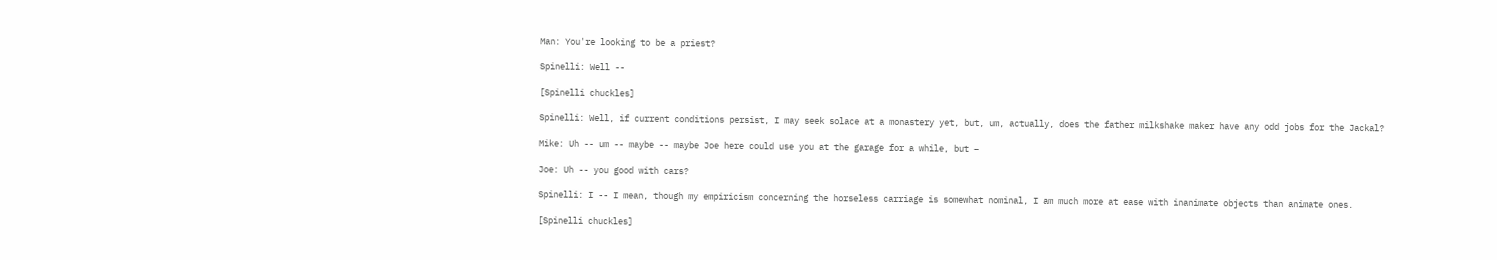Man: You're looking to be a priest?

Spinelli: Well --

[Spinelli chuckles]

Spinelli: Well, if current conditions persist, I may seek solace at a monastery yet, but, um, actually, does the father milkshake maker have any odd jobs for the Jackal?

Mike: Uh -- um -- maybe -- maybe Joe here could use you at the garage for a while, but –

Joe: Uh -- you good with cars?

Spinelli: I -- I mean, though my empiricism concerning the horseless carriage is somewhat nominal, I am much more at ease with inanimate objects than animate ones.

[Spinelli chuckles]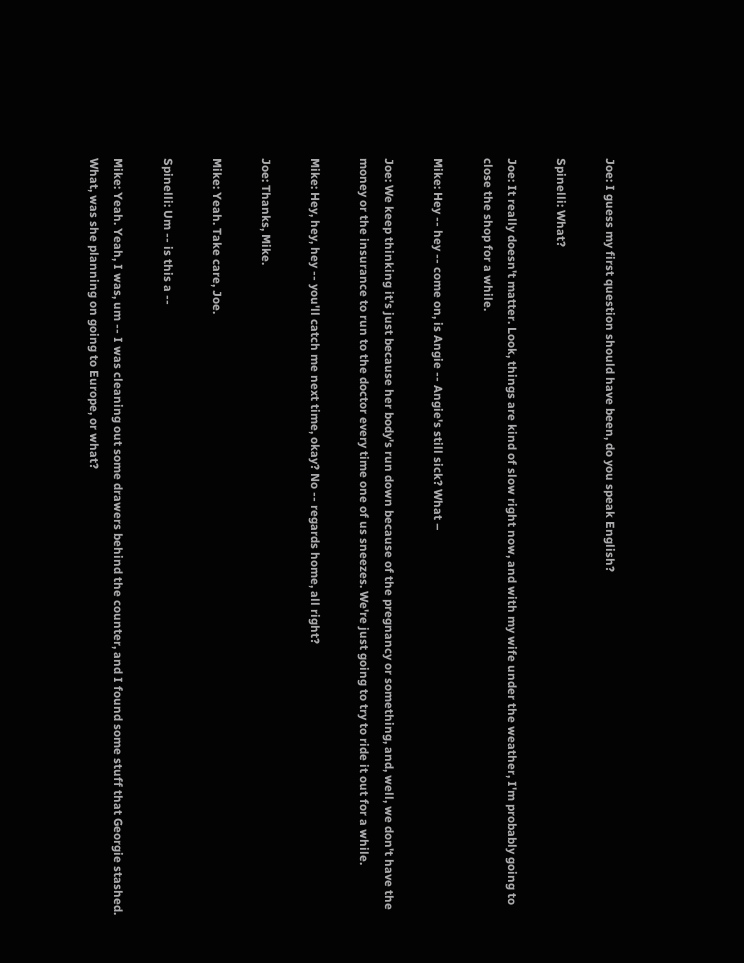Joe: I guess my first question should have been, do you speak English?

Spinelli: What?

Joe: It really doesn't matter. Look, things are kind of slow right now, and with my wife under the weather, I'm probably going to close the shop for a while.

Mike: Hey -- hey -- come on, is Angie -- Angie's still sick? What –

Joe: We keep thinking it's just because her body's run down because of the pregnancy or something, and, well, we don't have the money or the insurance to run to the doctor every time one of us sneezes. We're just going to try to ride it out for a while.

Mike: Hey, hey, hey -- you'll catch me next time, okay? No -- regards home, all right?

Joe: Thanks, Mike.

Mike: Yeah. Take care, Joe.

Spinelli: Um -- is this a --

Mike: Yeah. Yeah, I was, um -- I was cleaning out some drawers behind the counter, and I found some stuff that Georgie stashed. What, was she planning on going to Europe, or what?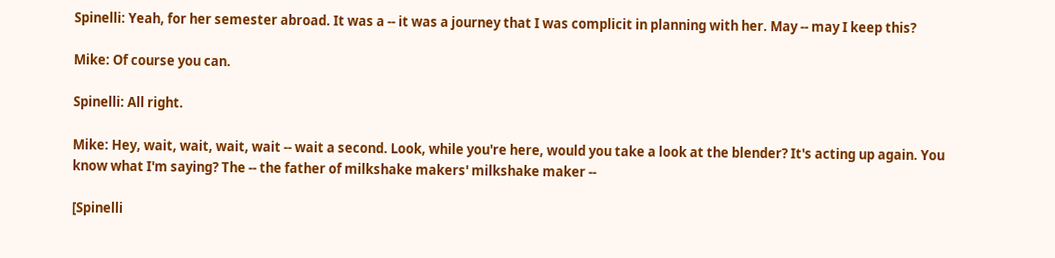Spinelli: Yeah, for her semester abroad. It was a -- it was a journey that I was complicit in planning with her. May -- may I keep this?

Mike: Of course you can.

Spinelli: All right.

Mike: Hey, wait, wait, wait, wait -- wait a second. Look, while you're here, would you take a look at the blender? It's acting up again. You know what I'm saying? The -- the father of milkshake makers' milkshake maker --

[Spinelli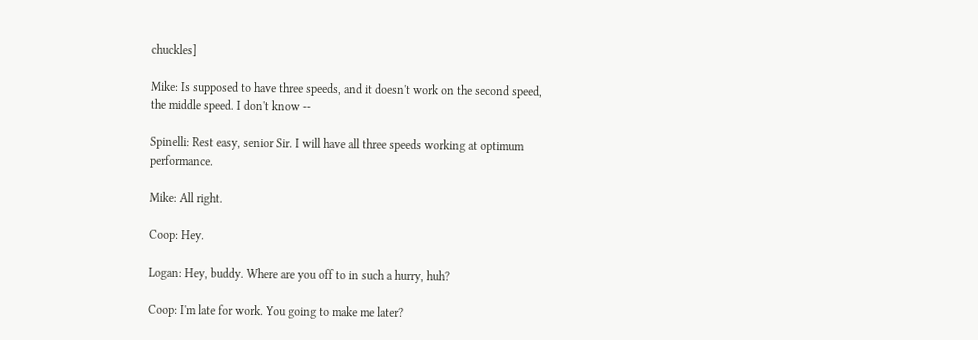chuckles]

Mike: Is supposed to have three speeds, and it doesn't work on the second speed, the middle speed. I don't know --

Spinelli: Rest easy, senior Sir. I will have all three speeds working at optimum performance.

Mike: All right.

Coop: Hey.

Logan: Hey, buddy. Where are you off to in such a hurry, huh?

Coop: I'm late for work. You going to make me later?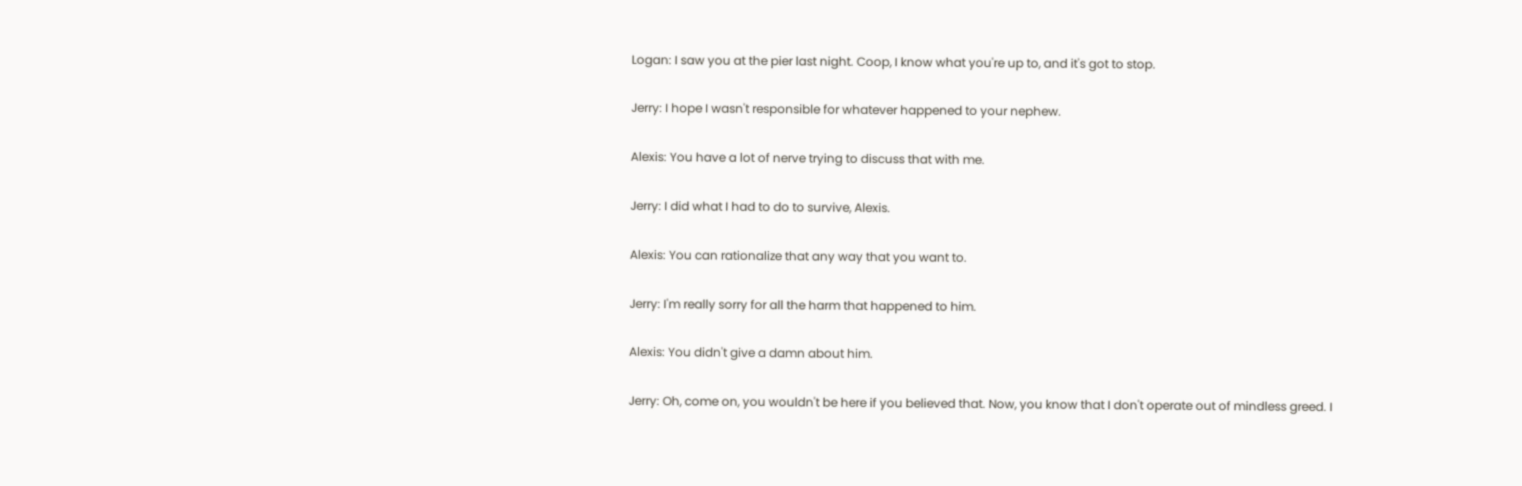Logan: I saw you at the pier last night. Coop, I know what you're up to, and it's got to stop.

Jerry: I hope I wasn't responsible for whatever happened to your nephew.

Alexis: You have a lot of nerve trying to discuss that with me.

Jerry: I did what I had to do to survive, Alexis.

Alexis: You can rationalize that any way that you want to.

Jerry: I'm really sorry for all the harm that happened to him.

Alexis: You didn't give a damn about him.

Jerry: Oh, come on, you wouldn't be here if you believed that. Now, you know that I don't operate out of mindless greed. I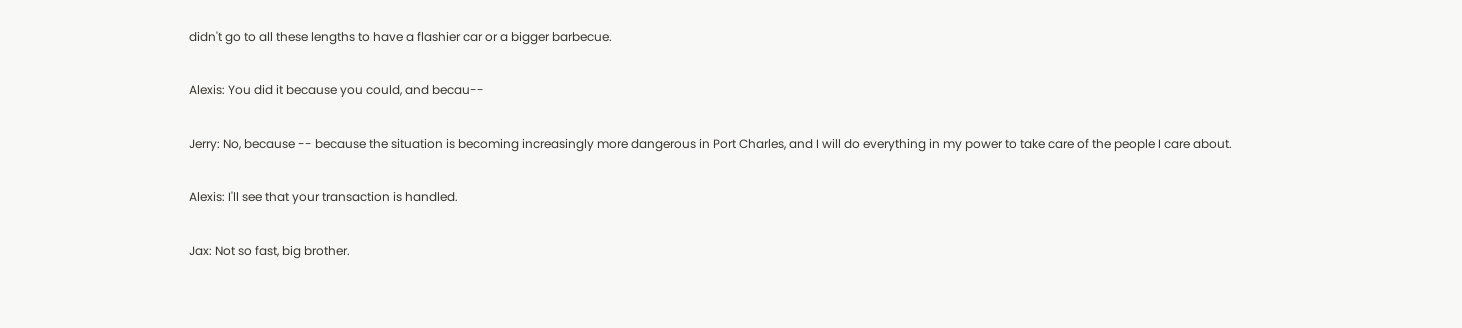didn't go to all these lengths to have a flashier car or a bigger barbecue.

Alexis: You did it because you could, and becau--

Jerry: No, because -- because the situation is becoming increasingly more dangerous in Port Charles, and I will do everything in my power to take care of the people I care about.

Alexis: I'll see that your transaction is handled.

Jax: Not so fast, big brother.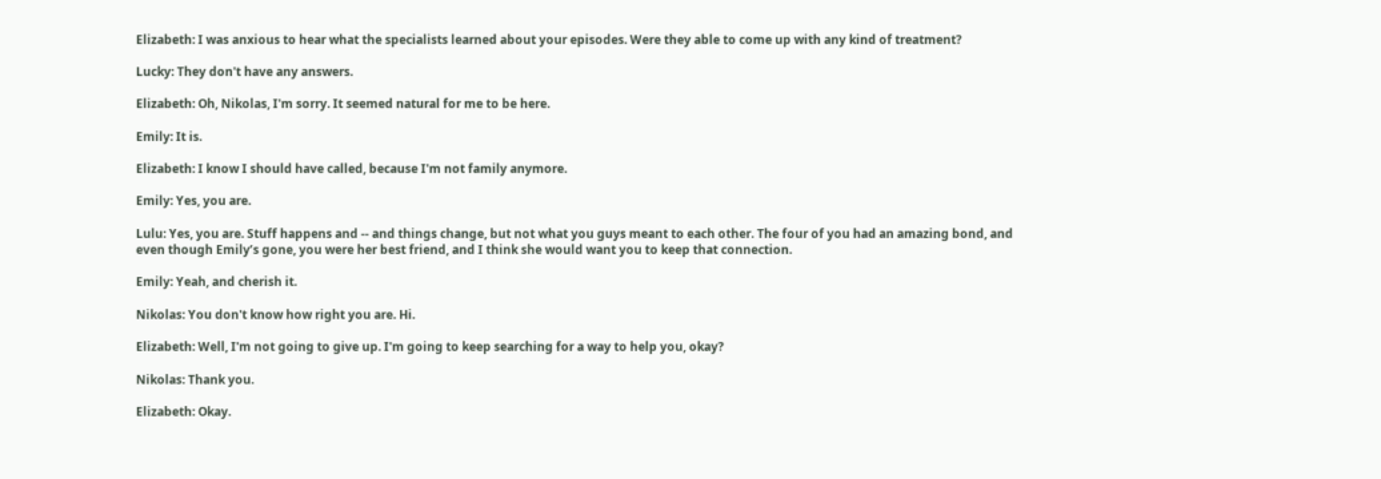Elizabeth: I was anxious to hear what the specialists learned about your episodes. Were they able to come up with any kind of treatment?

Lucky: They don't have any answers.

Elizabeth: Oh, Nikolas, I'm sorry. It seemed natural for me to be here.

Emily: It is.

Elizabeth: I know I should have called, because I'm not family anymore.

Emily: Yes, you are.

Lulu: Yes, you are. Stuff happens and -- and things change, but not what you guys meant to each other. The four of you had an amazing bond, and even though Emily’s gone, you were her best friend, and I think she would want you to keep that connection.

Emily: Yeah, and cherish it.

Nikolas: You don't know how right you are. Hi.

Elizabeth: Well, I'm not going to give up. I'm going to keep searching for a way to help you, okay?

Nikolas: Thank you.

Elizabeth: Okay.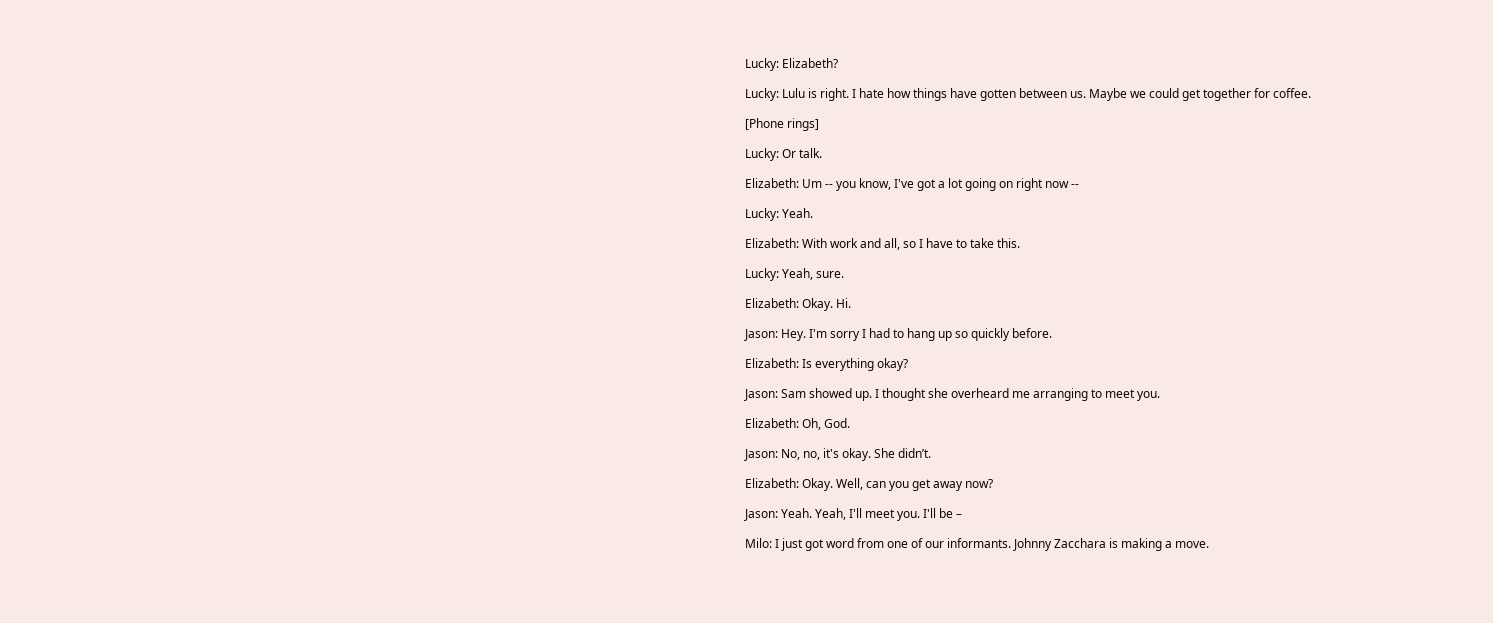Lucky: Elizabeth?

Lucky: Lulu is right. I hate how things have gotten between us. Maybe we could get together for coffee.

[Phone rings]

Lucky: Or talk.

Elizabeth: Um -- you know, I've got a lot going on right now --

Lucky: Yeah.

Elizabeth: With work and all, so I have to take this.

Lucky: Yeah, sure.

Elizabeth: Okay. Hi.

Jason: Hey. I'm sorry I had to hang up so quickly before.

Elizabeth: Is everything okay?

Jason: Sam showed up. I thought she overheard me arranging to meet you.

Elizabeth: Oh, God.

Jason: No, no, it's okay. She didn’t.

Elizabeth: Okay. Well, can you get away now?

Jason: Yeah. Yeah, I'll meet you. I'll be –

Milo: I just got word from one of our informants. Johnny Zacchara is making a move.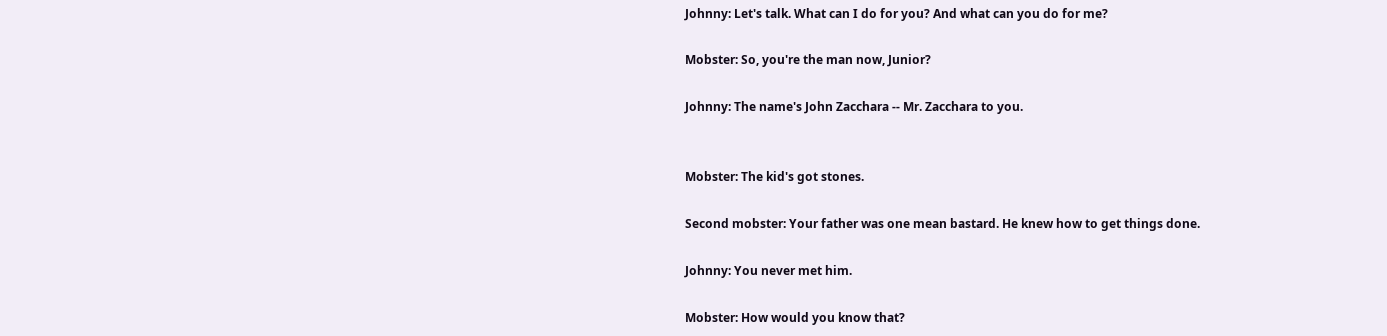Johnny: Let's talk. What can I do for you? And what can you do for me?

Mobster: So, you're the man now, Junior?

Johnny: The name's John Zacchara -- Mr. Zacchara to you.


Mobster: The kid's got stones.

Second mobster: Your father was one mean bastard. He knew how to get things done.

Johnny: You never met him.

Mobster: How would you know that?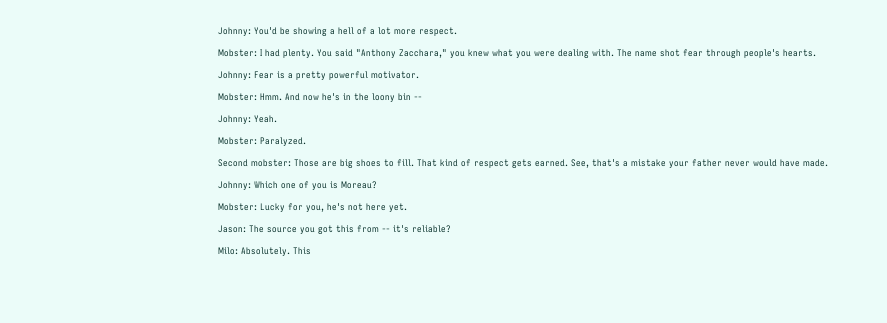Johnny: You'd be showing a hell of a lot more respect.

Mobster: I had plenty. You said "Anthony Zacchara," you knew what you were dealing with. The name shot fear through people's hearts.

Johnny: Fear is a pretty powerful motivator.

Mobster: Hmm. And now he's in the loony bin --

Johnny: Yeah.

Mobster: Paralyzed.

Second mobster: Those are big shoes to fill. That kind of respect gets earned. See, that's a mistake your father never would have made.

Johnny: Which one of you is Moreau?

Mobster: Lucky for you, he's not here yet.

Jason: The source you got this from -- it's reliable?

Milo: Absolutely. This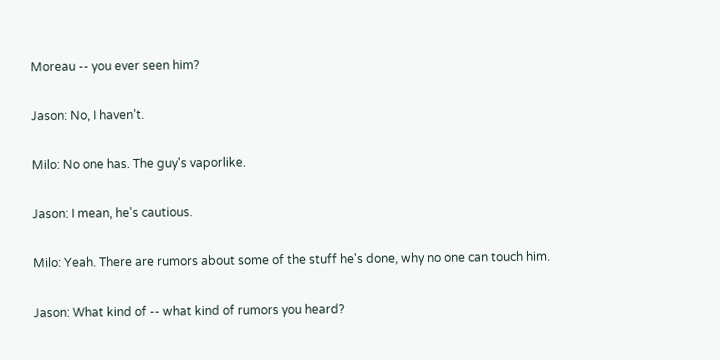Moreau -- you ever seen him?

Jason: No, I haven’t.

Milo: No one has. The guy's vaporlike.

Jason: I mean, he's cautious.

Milo: Yeah. There are rumors about some of the stuff he's done, why no one can touch him.

Jason: What kind of -- what kind of rumors you heard?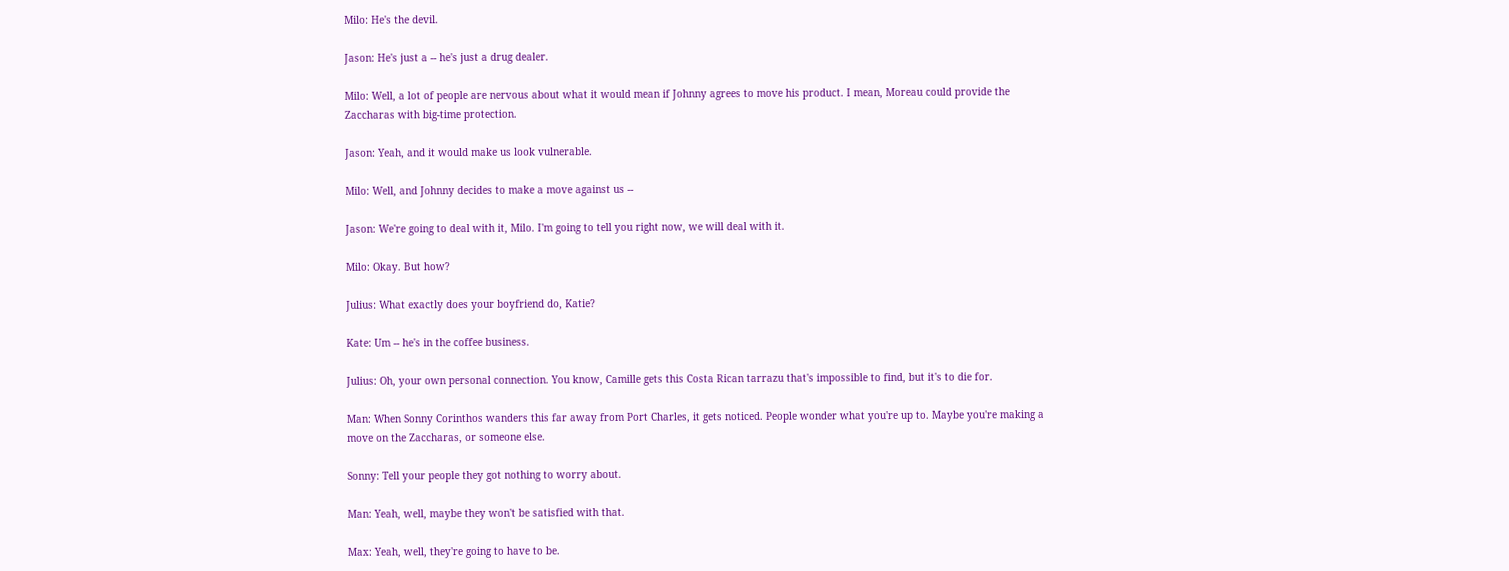Milo: He's the devil.

Jason: He's just a -- he's just a drug dealer.

Milo: Well, a lot of people are nervous about what it would mean if Johnny agrees to move his product. I mean, Moreau could provide the Zaccharas with big-time protection.

Jason: Yeah, and it would make us look vulnerable.

Milo: Well, and Johnny decides to make a move against us --

Jason: We're going to deal with it, Milo. I'm going to tell you right now, we will deal with it.

Milo: Okay. But how?

Julius: What exactly does your boyfriend do, Katie?

Kate: Um -- he's in the coffee business.

Julius: Oh, your own personal connection. You know, Camille gets this Costa Rican tarrazu that's impossible to find, but it's to die for.

Man: When Sonny Corinthos wanders this far away from Port Charles, it gets noticed. People wonder what you're up to. Maybe you're making a move on the Zaccharas, or someone else.

Sonny: Tell your people they got nothing to worry about.

Man: Yeah, well, maybe they won't be satisfied with that.

Max: Yeah, well, they're going to have to be.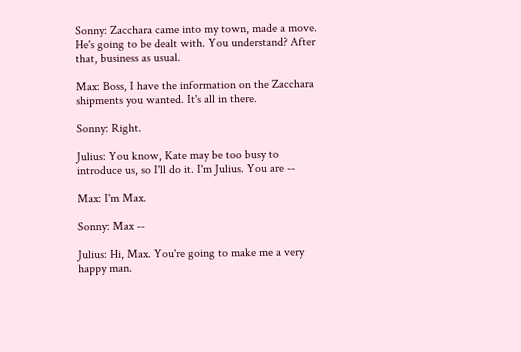Sonny: Zacchara came into my town, made a move. He's going to be dealt with. You understand? After that, business as usual.

Max: Boss, I have the information on the Zacchara shipments you wanted. It's all in there.

Sonny: Right.

Julius: You know, Kate may be too busy to introduce us, so I'll do it. I'm Julius. You are --

Max: I'm Max.

Sonny: Max --

Julius: Hi, Max. You're going to make me a very happy man.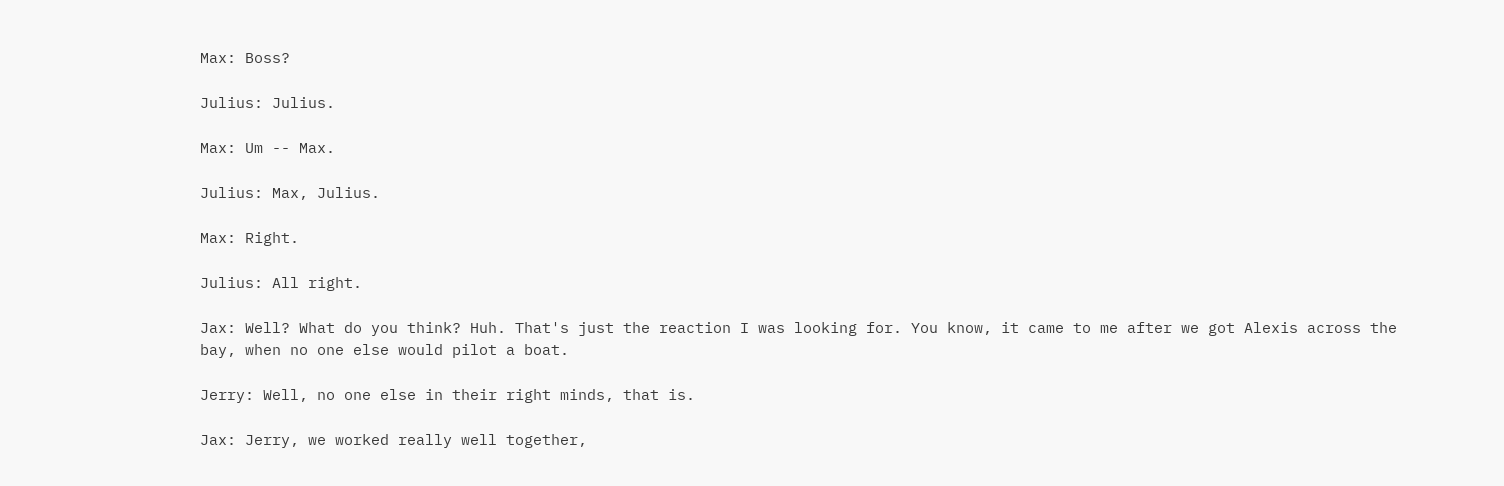Max: Boss?

Julius: Julius.

Max: Um -- Max.

Julius: Max, Julius.

Max: Right.

Julius: All right.

Jax: Well? What do you think? Huh. That's just the reaction I was looking for. You know, it came to me after we got Alexis across the bay, when no one else would pilot a boat.

Jerry: Well, no one else in their right minds, that is.

Jax: Jerry, we worked really well together,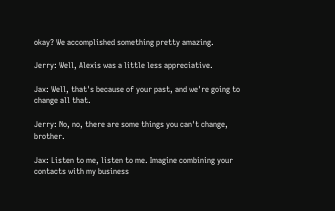okay? We accomplished something pretty amazing.

Jerry: Well, Alexis was a little less appreciative.

Jax: Well, that's because of your past, and we're going to change all that.

Jerry: No, no, there are some things you can't change, brother.

Jax: Listen to me, listen to me. Imagine combining your contacts with my business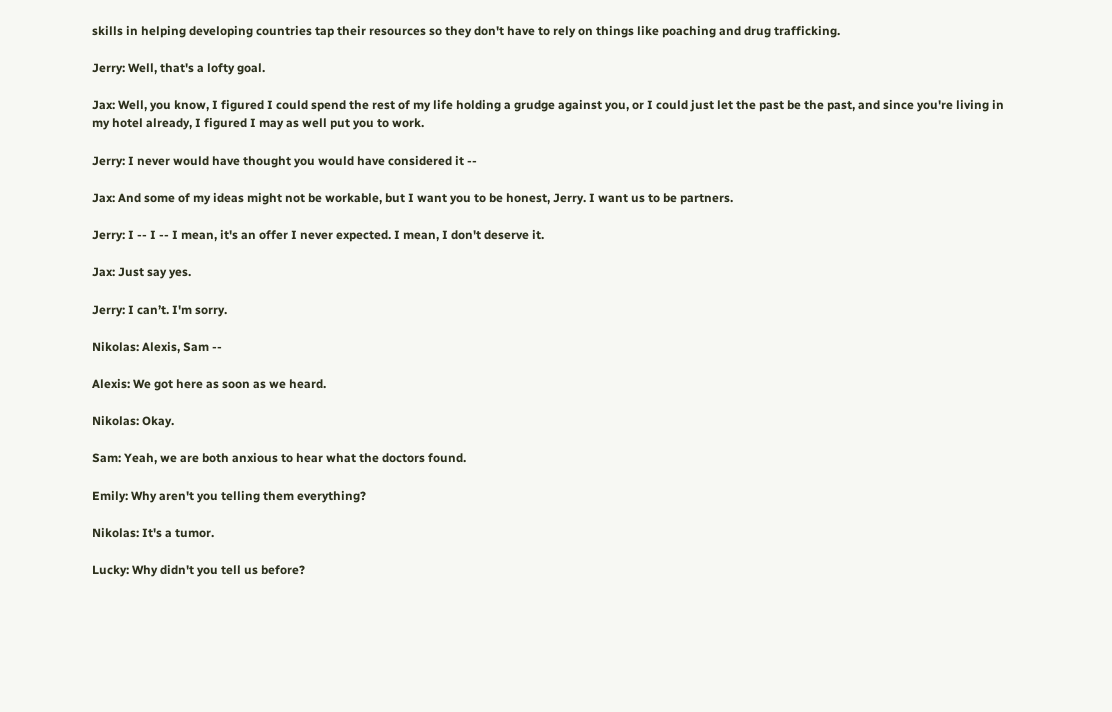skills in helping developing countries tap their resources so they don't have to rely on things like poaching and drug trafficking.

Jerry: Well, that's a lofty goal.

Jax: Well, you know, I figured I could spend the rest of my life holding a grudge against you, or I could just let the past be the past, and since you're living in my hotel already, I figured I may as well put you to work.

Jerry: I never would have thought you would have considered it --

Jax: And some of my ideas might not be workable, but I want you to be honest, Jerry. I want us to be partners.

Jerry: I -- I -- I mean, it's an offer I never expected. I mean, I don't deserve it.

Jax: Just say yes.

Jerry: I can’t. I'm sorry.

Nikolas: Alexis, Sam --

Alexis: We got here as soon as we heard.

Nikolas: Okay.

Sam: Yeah, we are both anxious to hear what the doctors found.

Emily: Why aren't you telling them everything?

Nikolas: It's a tumor.

Lucky: Why didn't you tell us before?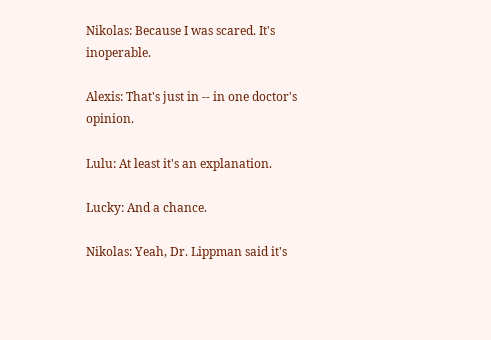Nikolas: Because I was scared. It's inoperable.

Alexis: That's just in -- in one doctor's opinion.

Lulu: At least it's an explanation.

Lucky: And a chance.

Nikolas: Yeah, Dr. Lippman said it's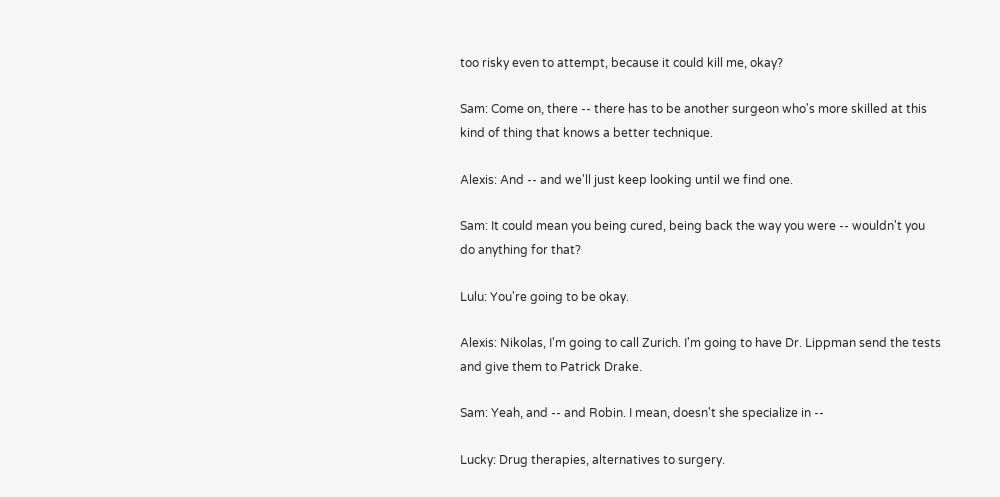too risky even to attempt, because it could kill me, okay?

Sam: Come on, there -- there has to be another surgeon who's more skilled at this kind of thing that knows a better technique.

Alexis: And -- and we'll just keep looking until we find one.

Sam: It could mean you being cured, being back the way you were -- wouldn't you do anything for that?

Lulu: You're going to be okay.

Alexis: Nikolas, I'm going to call Zurich. I'm going to have Dr. Lippman send the tests and give them to Patrick Drake.

Sam: Yeah, and -- and Robin. I mean, doesn't she specialize in --

Lucky: Drug therapies, alternatives to surgery.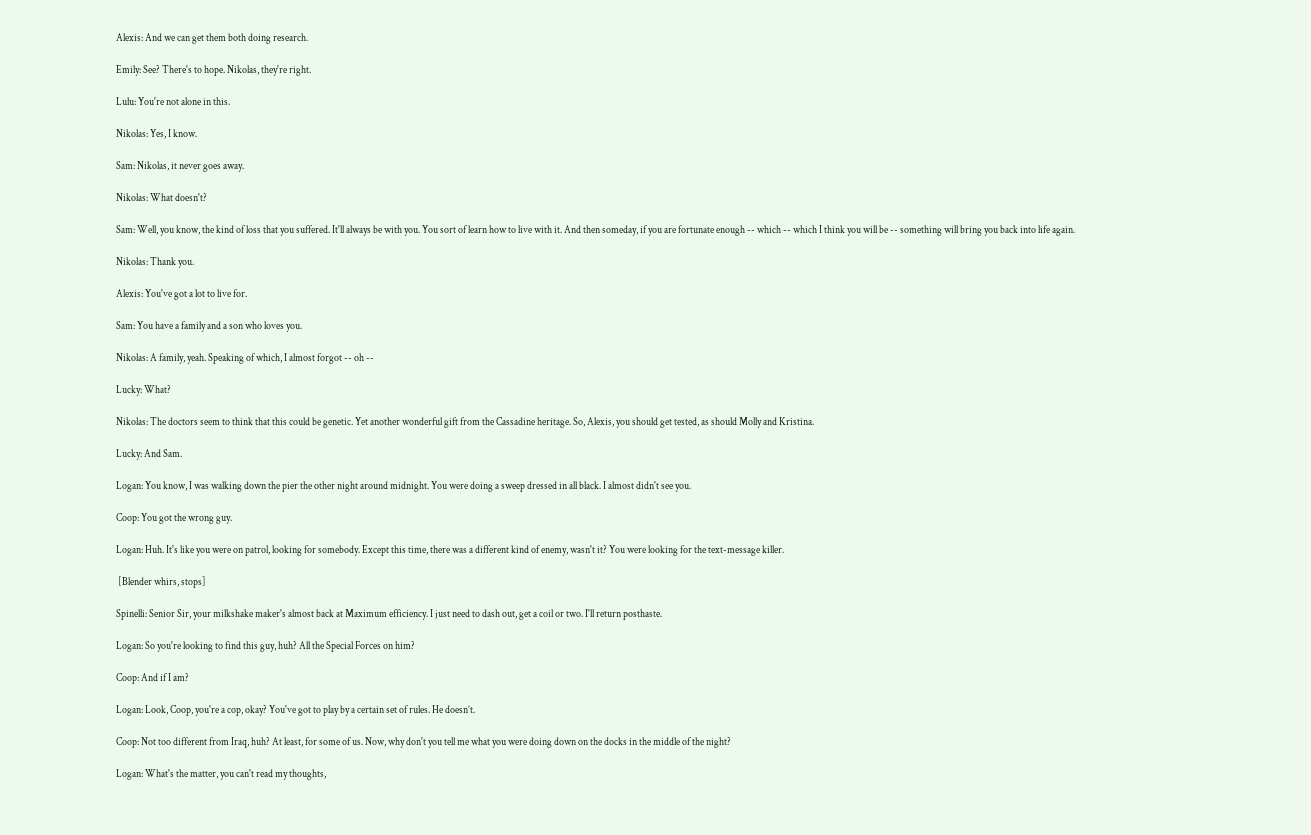Alexis: And we can get them both doing research.

Emily: See? There's to hope. Nikolas, they're right.

Lulu: You're not alone in this.

Nikolas: Yes, I know.

Sam: Nikolas, it never goes away.

Nikolas: What doesn't?

Sam: Well, you know, the kind of loss that you suffered. It'll always be with you. You sort of learn how to live with it. And then someday, if you are fortunate enough -- which -- which I think you will be -- something will bring you back into life again.

Nikolas: Thank you.

Alexis: You've got a lot to live for.

Sam: You have a family and a son who loves you.

Nikolas: A family, yeah. Speaking of which, I almost forgot -- oh --

Lucky: What?

Nikolas: The doctors seem to think that this could be genetic. Yet another wonderful gift from the Cassadine heritage. So, Alexis, you should get tested, as should Molly and Kristina.

Lucky: And Sam.

Logan: You know, I was walking down the pier the other night around midnight. You were doing a sweep dressed in all black. I almost didn't see you.

Coop: You got the wrong guy.

Logan: Huh. It's like you were on patrol, looking for somebody. Except this time, there was a different kind of enemy, wasn't it? You were looking for the text-message killer.

 [Blender whirs, stops]

Spinelli: Senior Sir, your milkshake maker's almost back at Maximum efficiency. I just need to dash out, get a coil or two. I'll return posthaste.

Logan: So you're looking to find this guy, huh? All the Special Forces on him?

Coop: And if I am?

Logan: Look, Coop, you're a cop, okay? You've got to play by a certain set of rules. He doesn’t.

Coop: Not too different from Iraq, huh? At least, for some of us. Now, why don't you tell me what you were doing down on the docks in the middle of the night?

Logan: What's the matter, you can't read my thoughts,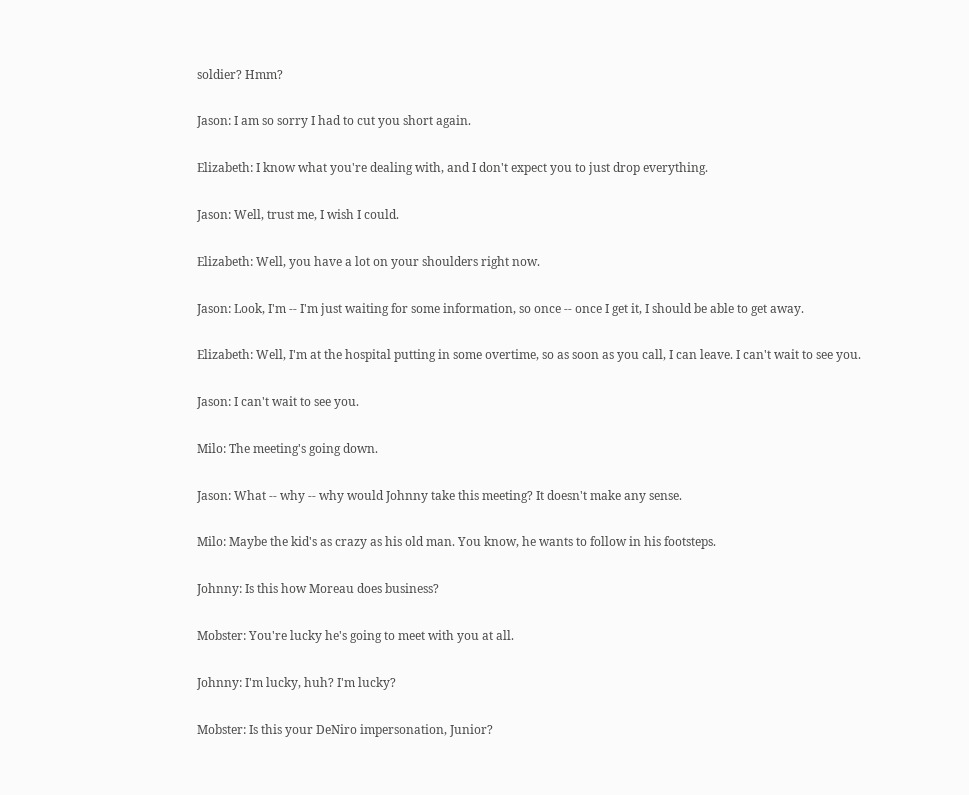soldier? Hmm?

Jason: I am so sorry I had to cut you short again.

Elizabeth: I know what you're dealing with, and I don't expect you to just drop everything.

Jason: Well, trust me, I wish I could.

Elizabeth: Well, you have a lot on your shoulders right now.

Jason: Look, I'm -- I'm just waiting for some information, so once -- once I get it, I should be able to get away.

Elizabeth: Well, I'm at the hospital putting in some overtime, so as soon as you call, I can leave. I can't wait to see you.

Jason: I can't wait to see you.

Milo: The meeting's going down.

Jason: What -- why -- why would Johnny take this meeting? It doesn't make any sense.

Milo: Maybe the kid's as crazy as his old man. You know, he wants to follow in his footsteps.

Johnny: Is this how Moreau does business?

Mobster: You're lucky he's going to meet with you at all.

Johnny: I'm lucky, huh? I'm lucky?

Mobster: Is this your DeNiro impersonation, Junior?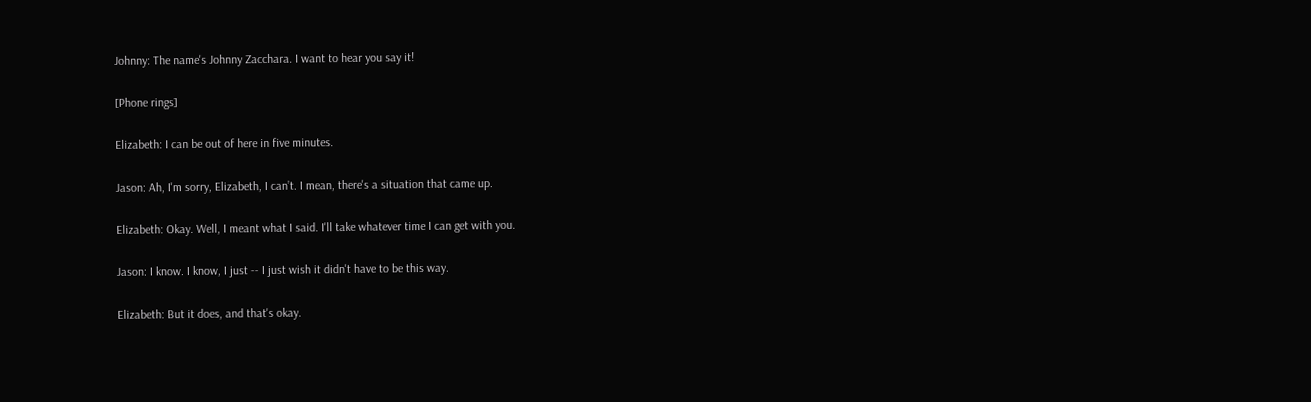Johnny: The name's Johnny Zacchara. I want to hear you say it!

[Phone rings]

Elizabeth: I can be out of here in five minutes.

Jason: Ah, I'm sorry, Elizabeth, I can’t. I mean, there's a situation that came up.

Elizabeth: Okay. Well, I meant what I said. I'll take whatever time I can get with you.

Jason: I know. I know, I just -- I just wish it didn't have to be this way.

Elizabeth: But it does, and that's okay.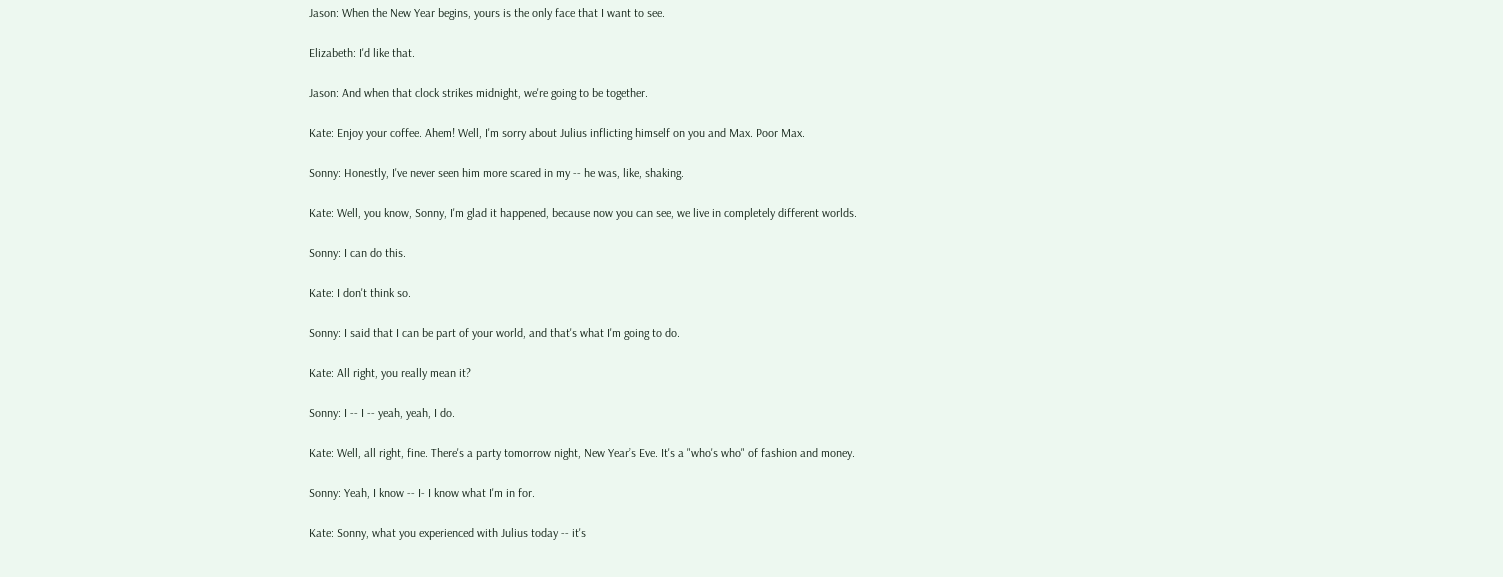Jason: When the New Year begins, yours is the only face that I want to see.

Elizabeth: I'd like that.

Jason: And when that clock strikes midnight, we're going to be together.

Kate: Enjoy your coffee. Ahem! Well, I'm sorry about Julius inflicting himself on you and Max. Poor Max.

Sonny: Honestly, I've never seen him more scared in my -- he was, like, shaking.

Kate: Well, you know, Sonny, I'm glad it happened, because now you can see, we live in completely different worlds.

Sonny: I can do this.

Kate: I don't think so.

Sonny: I said that I can be part of your world, and that's what I'm going to do.

Kate: All right, you really mean it?

Sonny: I -- I -- yeah, yeah, I do.

Kate: Well, all right, fine. There's a party tomorrow night, New Year’s Eve. It's a "who's who" of fashion and money.

Sonny: Yeah, I know -- I- I know what I'm in for.

Kate: Sonny, what you experienced with Julius today -- it's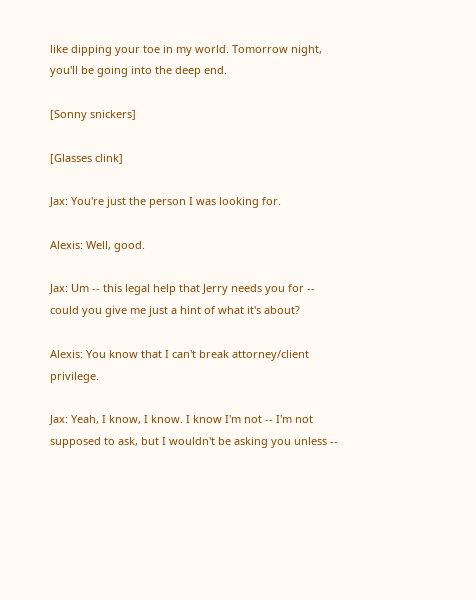like dipping your toe in my world. Tomorrow night, you'll be going into the deep end.

[Sonny snickers]

[Glasses clink]

Jax: You're just the person I was looking for.

Alexis: Well, good.

Jax: Um -- this legal help that Jerry needs you for -- could you give me just a hint of what it's about?

Alexis: You know that I can't break attorney/client privilege.

Jax: Yeah, I know, I know. I know I'm not -- I'm not supposed to ask, but I wouldn't be asking you unless --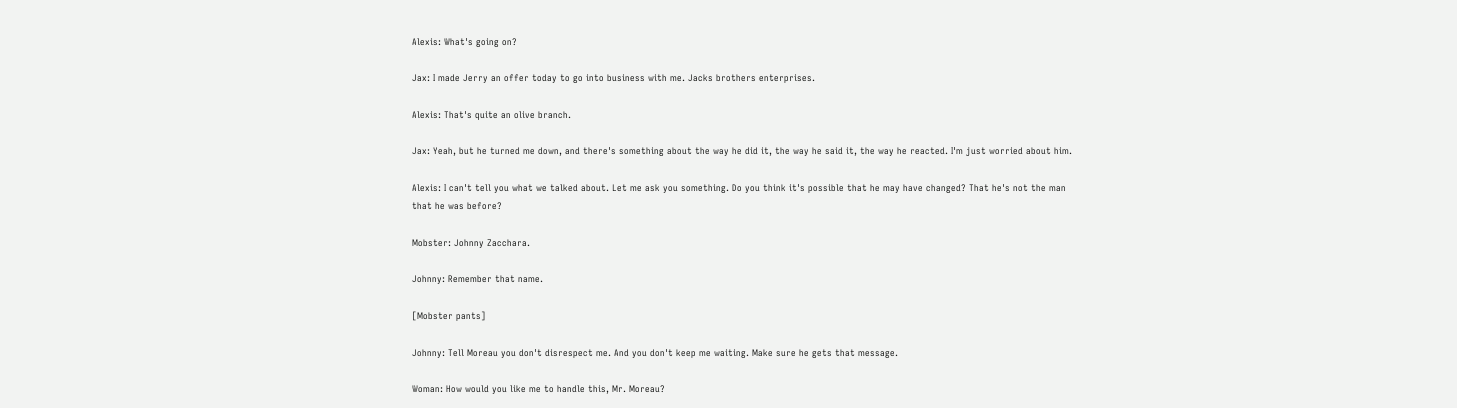Alexis: What's going on?

Jax: I made Jerry an offer today to go into business with me. Jacks brothers enterprises.

Alexis: That's quite an olive branch.

Jax: Yeah, but he turned me down, and there's something about the way he did it, the way he said it, the way he reacted. I'm just worried about him.

Alexis: I can't tell you what we talked about. Let me ask you something. Do you think it's possible that he may have changed? That he's not the man that he was before?

Mobster: Johnny Zacchara.

Johnny: Remember that name.

[Mobster pants]

Johnny: Tell Moreau you don't disrespect me. And you don't keep me waiting. Make sure he gets that message.

Woman: How would you like me to handle this, Mr. Moreau?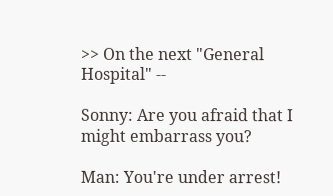>> On the next "General Hospital" --

Sonny: Are you afraid that I might embarrass you?

Man: You're under arrest!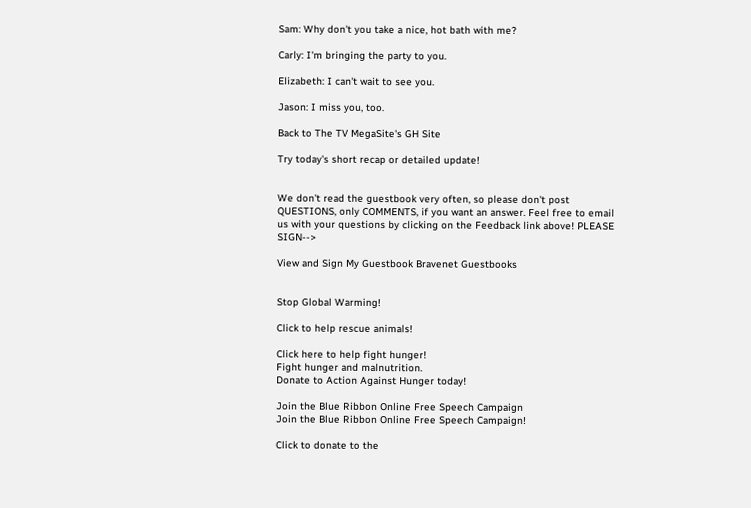Sam: Why don't you take a nice, hot bath with me?

Carly: I'm bringing the party to you.

Elizabeth: I can't wait to see you.

Jason: I miss you, too.

Back to The TV MegaSite's GH Site

Try today's short recap or detailed update!


We don't read the guestbook very often, so please don't post QUESTIONS, only COMMENTS, if you want an answer. Feel free to email us with your questions by clicking on the Feedback link above! PLEASE SIGN-->

View and Sign My Guestbook Bravenet Guestbooks


Stop Global Warming!

Click to help rescue animals!

Click here to help fight hunger!
Fight hunger and malnutrition.
Donate to Action Against Hunger today!

Join the Blue Ribbon Online Free Speech Campaign
Join the Blue Ribbon Online Free Speech Campaign!

Click to donate to the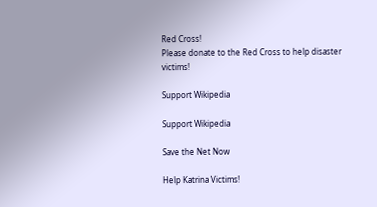Red Cross!
Please donate to the Red Cross to help disaster victims!

Support Wikipedia

Support Wikipedia

Save the Net Now

Help Katrina Victims!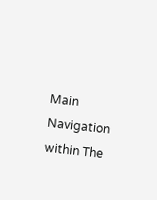Main Navigation within The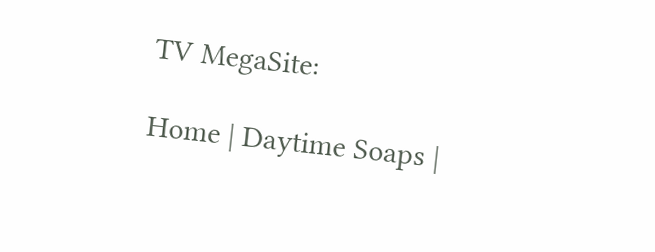TV MegaSite:

Home | Daytime Soaps |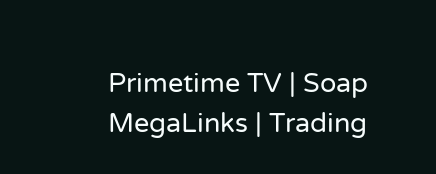Primetime TV | Soap MegaLinks | Trading